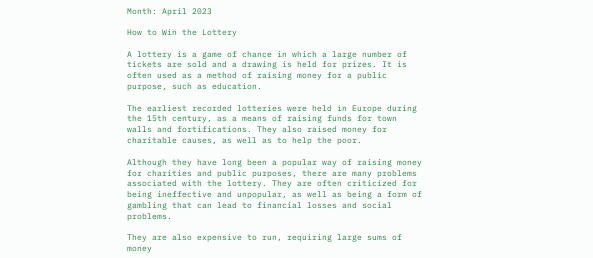Month: April 2023

How to Win the Lottery

A lottery is a game of chance in which a large number of tickets are sold and a drawing is held for prizes. It is often used as a method of raising money for a public purpose, such as education.

The earliest recorded lotteries were held in Europe during the 15th century, as a means of raising funds for town walls and fortifications. They also raised money for charitable causes, as well as to help the poor.

Although they have long been a popular way of raising money for charities and public purposes, there are many problems associated with the lottery. They are often criticized for being ineffective and unpopular, as well as being a form of gambling that can lead to financial losses and social problems.

They are also expensive to run, requiring large sums of money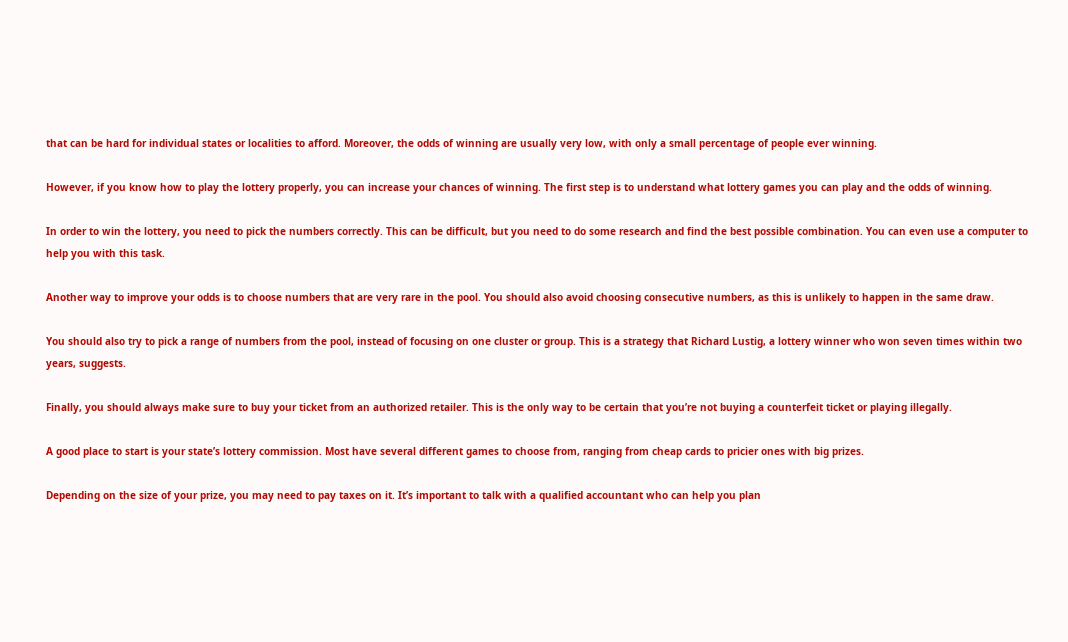that can be hard for individual states or localities to afford. Moreover, the odds of winning are usually very low, with only a small percentage of people ever winning.

However, if you know how to play the lottery properly, you can increase your chances of winning. The first step is to understand what lottery games you can play and the odds of winning.

In order to win the lottery, you need to pick the numbers correctly. This can be difficult, but you need to do some research and find the best possible combination. You can even use a computer to help you with this task.

Another way to improve your odds is to choose numbers that are very rare in the pool. You should also avoid choosing consecutive numbers, as this is unlikely to happen in the same draw.

You should also try to pick a range of numbers from the pool, instead of focusing on one cluster or group. This is a strategy that Richard Lustig, a lottery winner who won seven times within two years, suggests.

Finally, you should always make sure to buy your ticket from an authorized retailer. This is the only way to be certain that you’re not buying a counterfeit ticket or playing illegally.

A good place to start is your state’s lottery commission. Most have several different games to choose from, ranging from cheap cards to pricier ones with big prizes.

Depending on the size of your prize, you may need to pay taxes on it. It’s important to talk with a qualified accountant who can help you plan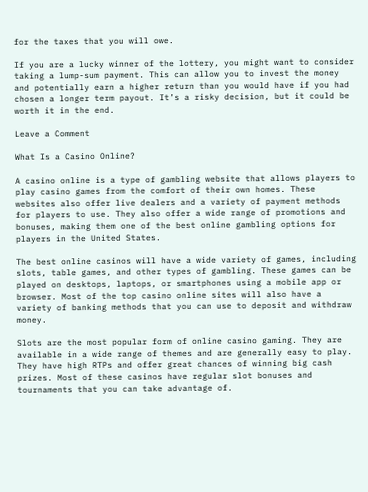for the taxes that you will owe.

If you are a lucky winner of the lottery, you might want to consider taking a lump-sum payment. This can allow you to invest the money and potentially earn a higher return than you would have if you had chosen a longer term payout. It’s a risky decision, but it could be worth it in the end.

Leave a Comment

What Is a Casino Online?

A casino online is a type of gambling website that allows players to play casino games from the comfort of their own homes. These websites also offer live dealers and a variety of payment methods for players to use. They also offer a wide range of promotions and bonuses, making them one of the best online gambling options for players in the United States.

The best online casinos will have a wide variety of games, including slots, table games, and other types of gambling. These games can be played on desktops, laptops, or smartphones using a mobile app or browser. Most of the top casino online sites will also have a variety of banking methods that you can use to deposit and withdraw money.

Slots are the most popular form of online casino gaming. They are available in a wide range of themes and are generally easy to play. They have high RTPs and offer great chances of winning big cash prizes. Most of these casinos have regular slot bonuses and tournaments that you can take advantage of.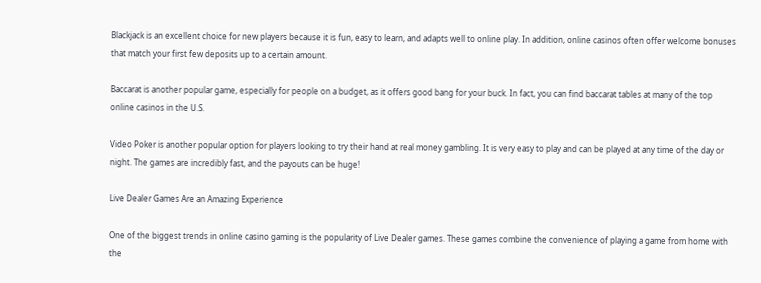Blackjack is an excellent choice for new players because it is fun, easy to learn, and adapts well to online play. In addition, online casinos often offer welcome bonuses that match your first few deposits up to a certain amount.

Baccarat is another popular game, especially for people on a budget, as it offers good bang for your buck. In fact, you can find baccarat tables at many of the top online casinos in the U.S.

Video Poker is another popular option for players looking to try their hand at real money gambling. It is very easy to play and can be played at any time of the day or night. The games are incredibly fast, and the payouts can be huge!

Live Dealer Games Are an Amazing Experience

One of the biggest trends in online casino gaming is the popularity of Live Dealer games. These games combine the convenience of playing a game from home with the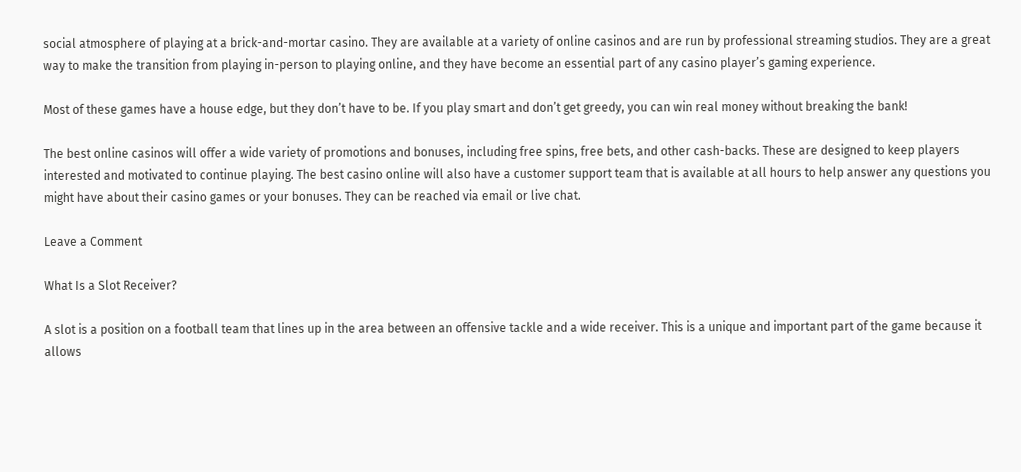social atmosphere of playing at a brick-and-mortar casino. They are available at a variety of online casinos and are run by professional streaming studios. They are a great way to make the transition from playing in-person to playing online, and they have become an essential part of any casino player’s gaming experience.

Most of these games have a house edge, but they don’t have to be. If you play smart and don’t get greedy, you can win real money without breaking the bank!

The best online casinos will offer a wide variety of promotions and bonuses, including free spins, free bets, and other cash-backs. These are designed to keep players interested and motivated to continue playing. The best casino online will also have a customer support team that is available at all hours to help answer any questions you might have about their casino games or your bonuses. They can be reached via email or live chat.

Leave a Comment

What Is a Slot Receiver?

A slot is a position on a football team that lines up in the area between an offensive tackle and a wide receiver. This is a unique and important part of the game because it allows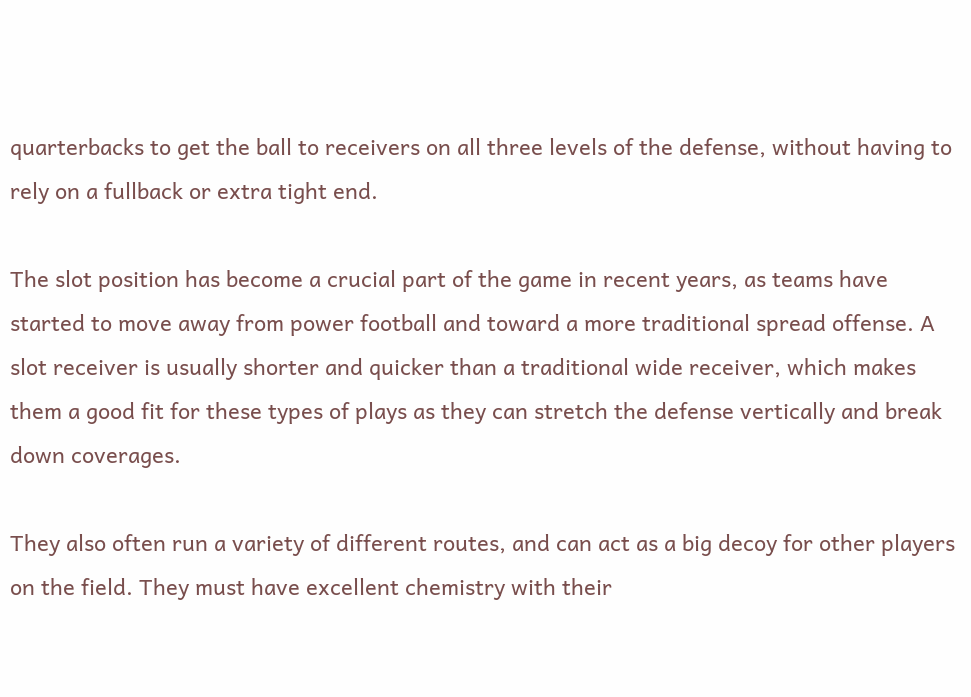quarterbacks to get the ball to receivers on all three levels of the defense, without having to rely on a fullback or extra tight end.

The slot position has become a crucial part of the game in recent years, as teams have started to move away from power football and toward a more traditional spread offense. A slot receiver is usually shorter and quicker than a traditional wide receiver, which makes them a good fit for these types of plays as they can stretch the defense vertically and break down coverages.

They also often run a variety of different routes, and can act as a big decoy for other players on the field. They must have excellent chemistry with their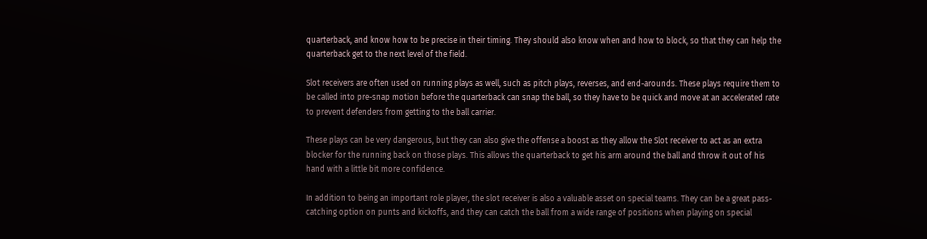quarterback, and know how to be precise in their timing. They should also know when and how to block, so that they can help the quarterback get to the next level of the field.

Slot receivers are often used on running plays as well, such as pitch plays, reverses, and end-arounds. These plays require them to be called into pre-snap motion before the quarterback can snap the ball, so they have to be quick and move at an accelerated rate to prevent defenders from getting to the ball carrier.

These plays can be very dangerous, but they can also give the offense a boost as they allow the Slot receiver to act as an extra blocker for the running back on those plays. This allows the quarterback to get his arm around the ball and throw it out of his hand with a little bit more confidence.

In addition to being an important role player, the slot receiver is also a valuable asset on special teams. They can be a great pass-catching option on punts and kickoffs, and they can catch the ball from a wide range of positions when playing on special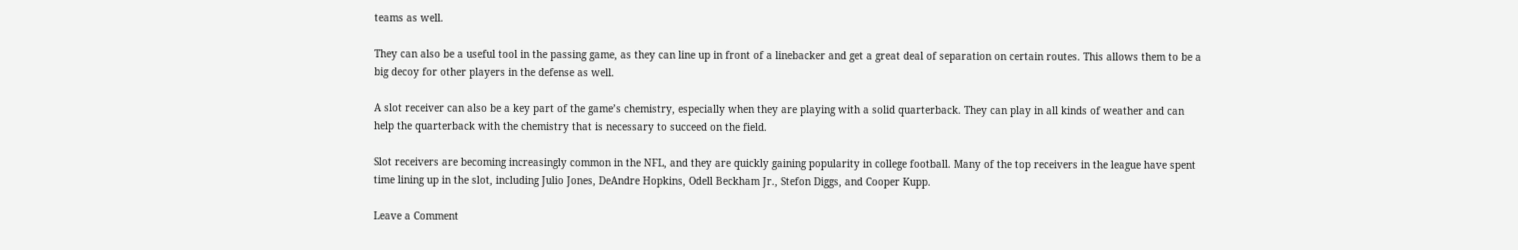teams as well.

They can also be a useful tool in the passing game, as they can line up in front of a linebacker and get a great deal of separation on certain routes. This allows them to be a big decoy for other players in the defense as well.

A slot receiver can also be a key part of the game’s chemistry, especially when they are playing with a solid quarterback. They can play in all kinds of weather and can help the quarterback with the chemistry that is necessary to succeed on the field.

Slot receivers are becoming increasingly common in the NFL, and they are quickly gaining popularity in college football. Many of the top receivers in the league have spent time lining up in the slot, including Julio Jones, DeAndre Hopkins, Odell Beckham Jr., Stefon Diggs, and Cooper Kupp.

Leave a Comment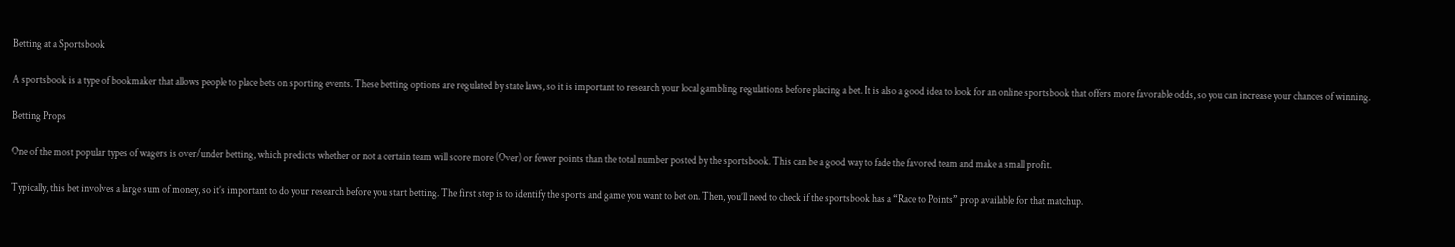Betting at a Sportsbook

A sportsbook is a type of bookmaker that allows people to place bets on sporting events. These betting options are regulated by state laws, so it is important to research your local gambling regulations before placing a bet. It is also a good idea to look for an online sportsbook that offers more favorable odds, so you can increase your chances of winning.

Betting Props

One of the most popular types of wagers is over/under betting, which predicts whether or not a certain team will score more (Over) or fewer points than the total number posted by the sportsbook. This can be a good way to fade the favored team and make a small profit.

Typically, this bet involves a large sum of money, so it’s important to do your research before you start betting. The first step is to identify the sports and game you want to bet on. Then, you’ll need to check if the sportsbook has a “Race to Points” prop available for that matchup.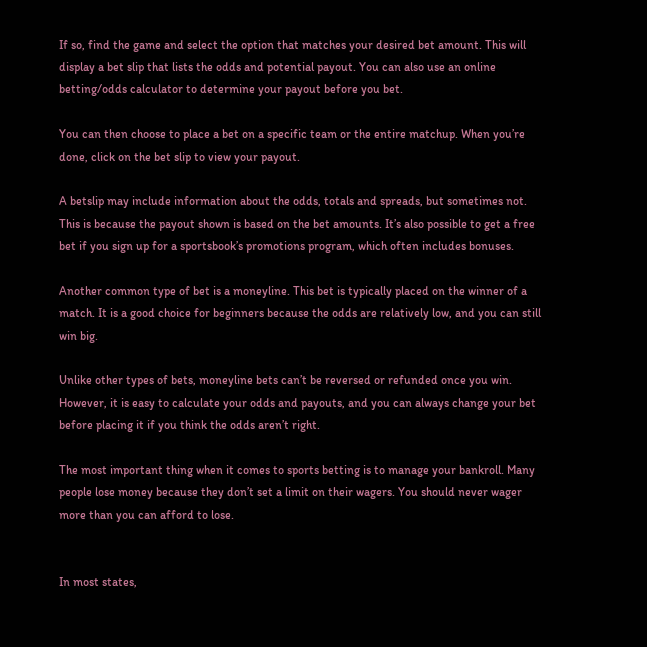If so, find the game and select the option that matches your desired bet amount. This will display a bet slip that lists the odds and potential payout. You can also use an online betting/odds calculator to determine your payout before you bet.

You can then choose to place a bet on a specific team or the entire matchup. When you’re done, click on the bet slip to view your payout.

A betslip may include information about the odds, totals and spreads, but sometimes not. This is because the payout shown is based on the bet amounts. It’s also possible to get a free bet if you sign up for a sportsbook’s promotions program, which often includes bonuses.

Another common type of bet is a moneyline. This bet is typically placed on the winner of a match. It is a good choice for beginners because the odds are relatively low, and you can still win big.

Unlike other types of bets, moneyline bets can’t be reversed or refunded once you win. However, it is easy to calculate your odds and payouts, and you can always change your bet before placing it if you think the odds aren’t right.

The most important thing when it comes to sports betting is to manage your bankroll. Many people lose money because they don’t set a limit on their wagers. You should never wager more than you can afford to lose.


In most states,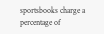sportsbooks charge a percentage of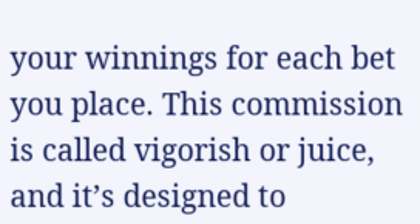your winnings for each bet you place. This commission is called vigorish or juice, and it’s designed to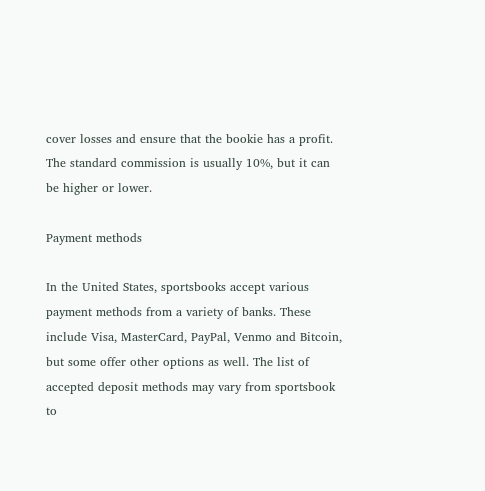cover losses and ensure that the bookie has a profit. The standard commission is usually 10%, but it can be higher or lower.

Payment methods

In the United States, sportsbooks accept various payment methods from a variety of banks. These include Visa, MasterCard, PayPal, Venmo and Bitcoin, but some offer other options as well. The list of accepted deposit methods may vary from sportsbook to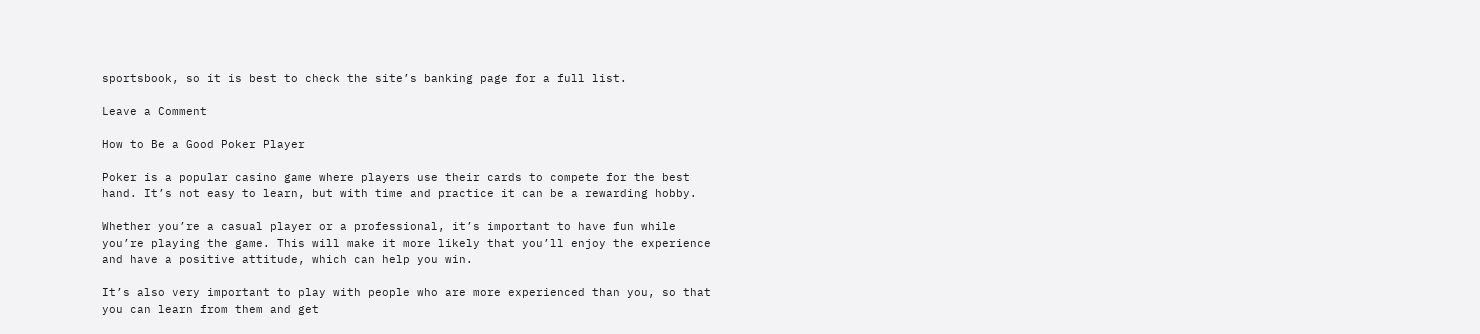sportsbook, so it is best to check the site’s banking page for a full list.

Leave a Comment

How to Be a Good Poker Player

Poker is a popular casino game where players use their cards to compete for the best hand. It’s not easy to learn, but with time and practice it can be a rewarding hobby.

Whether you’re a casual player or a professional, it’s important to have fun while you’re playing the game. This will make it more likely that you’ll enjoy the experience and have a positive attitude, which can help you win.

It’s also very important to play with people who are more experienced than you, so that you can learn from them and get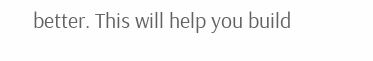better. This will help you build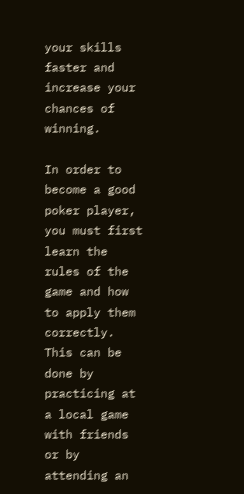your skills faster and increase your chances of winning.

In order to become a good poker player, you must first learn the rules of the game and how to apply them correctly. This can be done by practicing at a local game with friends or by attending an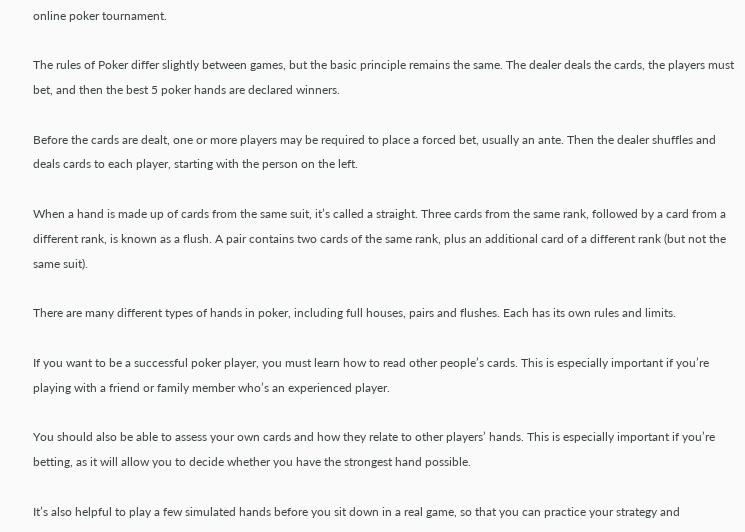online poker tournament.

The rules of Poker differ slightly between games, but the basic principle remains the same. The dealer deals the cards, the players must bet, and then the best 5 poker hands are declared winners.

Before the cards are dealt, one or more players may be required to place a forced bet, usually an ante. Then the dealer shuffles and deals cards to each player, starting with the person on the left.

When a hand is made up of cards from the same suit, it’s called a straight. Three cards from the same rank, followed by a card from a different rank, is known as a flush. A pair contains two cards of the same rank, plus an additional card of a different rank (but not the same suit).

There are many different types of hands in poker, including full houses, pairs and flushes. Each has its own rules and limits.

If you want to be a successful poker player, you must learn how to read other people’s cards. This is especially important if you’re playing with a friend or family member who’s an experienced player.

You should also be able to assess your own cards and how they relate to other players’ hands. This is especially important if you’re betting, as it will allow you to decide whether you have the strongest hand possible.

It’s also helpful to play a few simulated hands before you sit down in a real game, so that you can practice your strategy and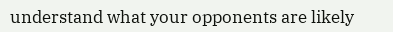understand what your opponents are likely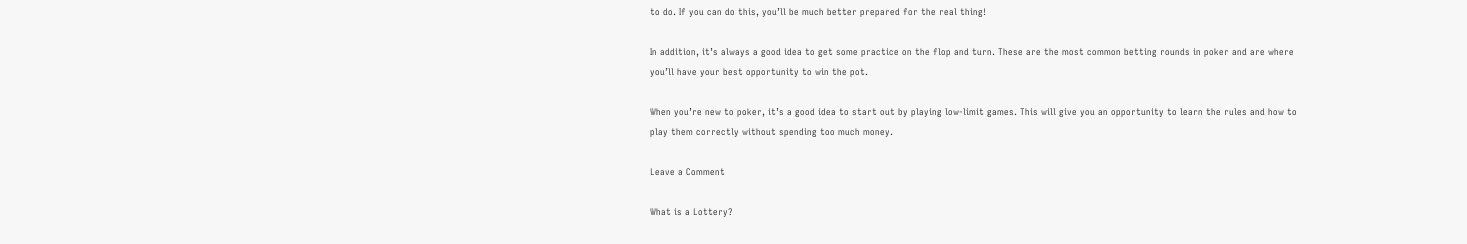to do. If you can do this, you’ll be much better prepared for the real thing!

In addition, it’s always a good idea to get some practice on the flop and turn. These are the most common betting rounds in poker and are where you’ll have your best opportunity to win the pot.

When you’re new to poker, it’s a good idea to start out by playing low-limit games. This will give you an opportunity to learn the rules and how to play them correctly without spending too much money.

Leave a Comment

What is a Lottery?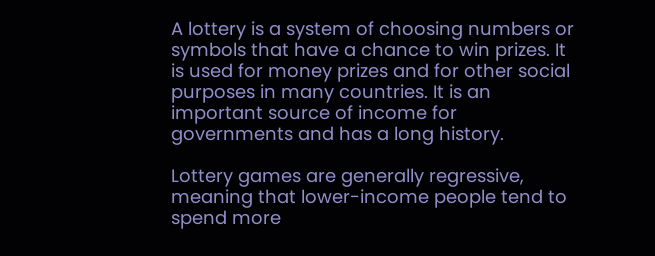A lottery is a system of choosing numbers or symbols that have a chance to win prizes. It is used for money prizes and for other social purposes in many countries. It is an important source of income for governments and has a long history.

Lottery games are generally regressive, meaning that lower-income people tend to spend more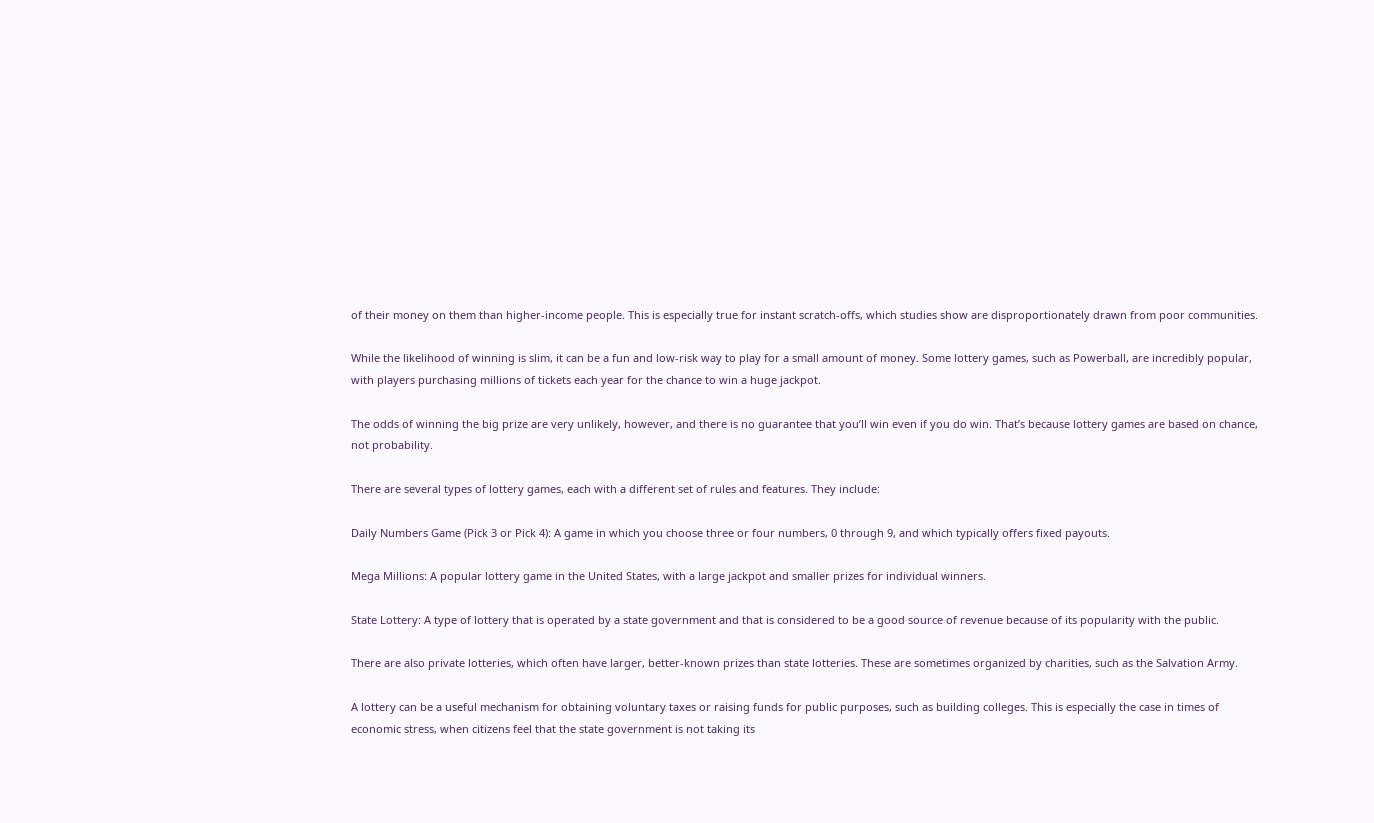of their money on them than higher-income people. This is especially true for instant scratch-offs, which studies show are disproportionately drawn from poor communities.

While the likelihood of winning is slim, it can be a fun and low-risk way to play for a small amount of money. Some lottery games, such as Powerball, are incredibly popular, with players purchasing millions of tickets each year for the chance to win a huge jackpot.

The odds of winning the big prize are very unlikely, however, and there is no guarantee that you’ll win even if you do win. That’s because lottery games are based on chance, not probability.

There are several types of lottery games, each with a different set of rules and features. They include:

Daily Numbers Game (Pick 3 or Pick 4): A game in which you choose three or four numbers, 0 through 9, and which typically offers fixed payouts.

Mega Millions: A popular lottery game in the United States, with a large jackpot and smaller prizes for individual winners.

State Lottery: A type of lottery that is operated by a state government and that is considered to be a good source of revenue because of its popularity with the public.

There are also private lotteries, which often have larger, better-known prizes than state lotteries. These are sometimes organized by charities, such as the Salvation Army.

A lottery can be a useful mechanism for obtaining voluntary taxes or raising funds for public purposes, such as building colleges. This is especially the case in times of economic stress, when citizens feel that the state government is not taking its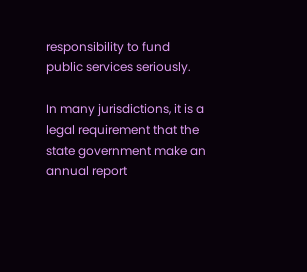responsibility to fund public services seriously.

In many jurisdictions, it is a legal requirement that the state government make an annual report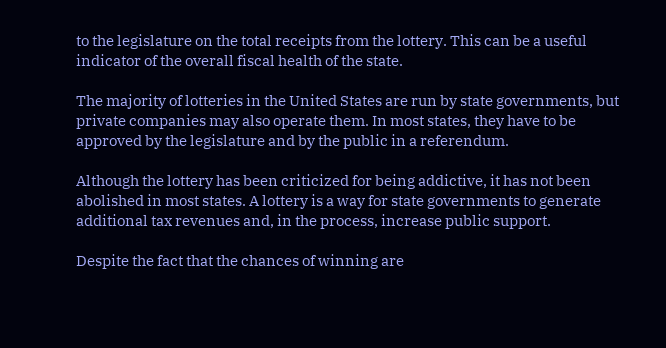to the legislature on the total receipts from the lottery. This can be a useful indicator of the overall fiscal health of the state.

The majority of lotteries in the United States are run by state governments, but private companies may also operate them. In most states, they have to be approved by the legislature and by the public in a referendum.

Although the lottery has been criticized for being addictive, it has not been abolished in most states. A lottery is a way for state governments to generate additional tax revenues and, in the process, increase public support.

Despite the fact that the chances of winning are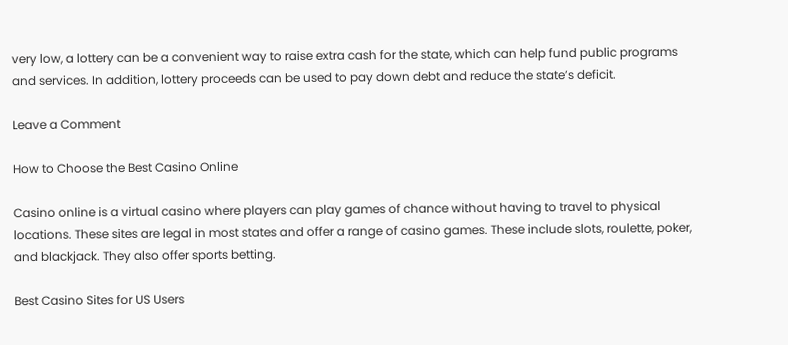very low, a lottery can be a convenient way to raise extra cash for the state, which can help fund public programs and services. In addition, lottery proceeds can be used to pay down debt and reduce the state’s deficit.

Leave a Comment

How to Choose the Best Casino Online

Casino online is a virtual casino where players can play games of chance without having to travel to physical locations. These sites are legal in most states and offer a range of casino games. These include slots, roulette, poker, and blackjack. They also offer sports betting.

Best Casino Sites for US Users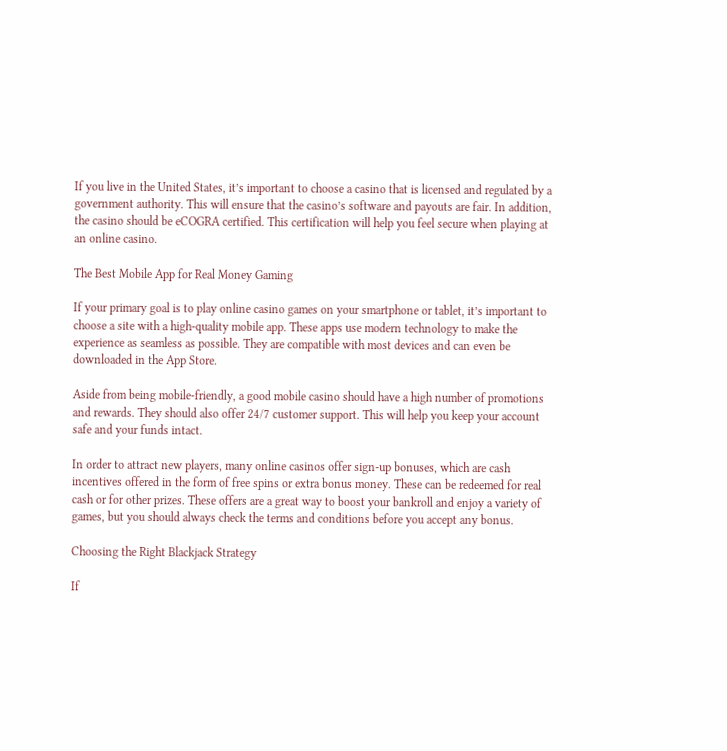If you live in the United States, it’s important to choose a casino that is licensed and regulated by a government authority. This will ensure that the casino’s software and payouts are fair. In addition, the casino should be eCOGRA certified. This certification will help you feel secure when playing at an online casino.

The Best Mobile App for Real Money Gaming

If your primary goal is to play online casino games on your smartphone or tablet, it’s important to choose a site with a high-quality mobile app. These apps use modern technology to make the experience as seamless as possible. They are compatible with most devices and can even be downloaded in the App Store.

Aside from being mobile-friendly, a good mobile casino should have a high number of promotions and rewards. They should also offer 24/7 customer support. This will help you keep your account safe and your funds intact.

In order to attract new players, many online casinos offer sign-up bonuses, which are cash incentives offered in the form of free spins or extra bonus money. These can be redeemed for real cash or for other prizes. These offers are a great way to boost your bankroll and enjoy a variety of games, but you should always check the terms and conditions before you accept any bonus.

Choosing the Right Blackjack Strategy

If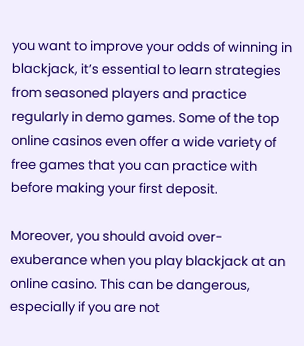you want to improve your odds of winning in blackjack, it’s essential to learn strategies from seasoned players and practice regularly in demo games. Some of the top online casinos even offer a wide variety of free games that you can practice with before making your first deposit.

Moreover, you should avoid over-exuberance when you play blackjack at an online casino. This can be dangerous, especially if you are not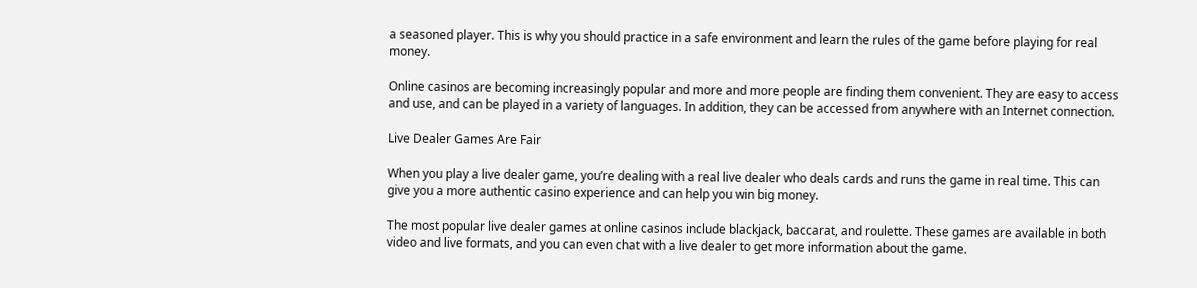a seasoned player. This is why you should practice in a safe environment and learn the rules of the game before playing for real money.

Online casinos are becoming increasingly popular and more and more people are finding them convenient. They are easy to access and use, and can be played in a variety of languages. In addition, they can be accessed from anywhere with an Internet connection.

Live Dealer Games Are Fair

When you play a live dealer game, you’re dealing with a real live dealer who deals cards and runs the game in real time. This can give you a more authentic casino experience and can help you win big money.

The most popular live dealer games at online casinos include blackjack, baccarat, and roulette. These games are available in both video and live formats, and you can even chat with a live dealer to get more information about the game.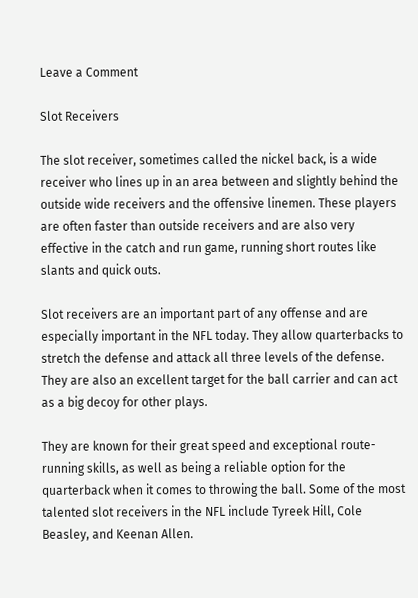Leave a Comment

Slot Receivers

The slot receiver, sometimes called the nickel back, is a wide receiver who lines up in an area between and slightly behind the outside wide receivers and the offensive linemen. These players are often faster than outside receivers and are also very effective in the catch and run game, running short routes like slants and quick outs.

Slot receivers are an important part of any offense and are especially important in the NFL today. They allow quarterbacks to stretch the defense and attack all three levels of the defense. They are also an excellent target for the ball carrier and can act as a big decoy for other plays.

They are known for their great speed and exceptional route-running skills, as well as being a reliable option for the quarterback when it comes to throwing the ball. Some of the most talented slot receivers in the NFL include Tyreek Hill, Cole Beasley, and Keenan Allen.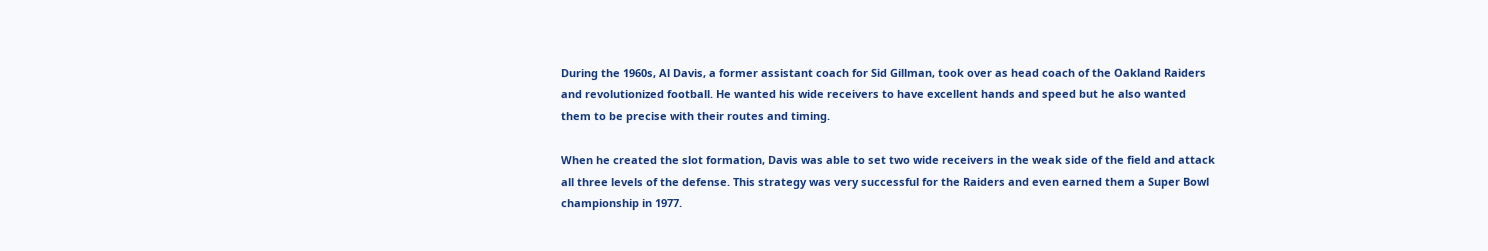During the 1960s, Al Davis, a former assistant coach for Sid Gillman, took over as head coach of the Oakland Raiders and revolutionized football. He wanted his wide receivers to have excellent hands and speed but he also wanted them to be precise with their routes and timing.

When he created the slot formation, Davis was able to set two wide receivers in the weak side of the field and attack all three levels of the defense. This strategy was very successful for the Raiders and even earned them a Super Bowl championship in 1977.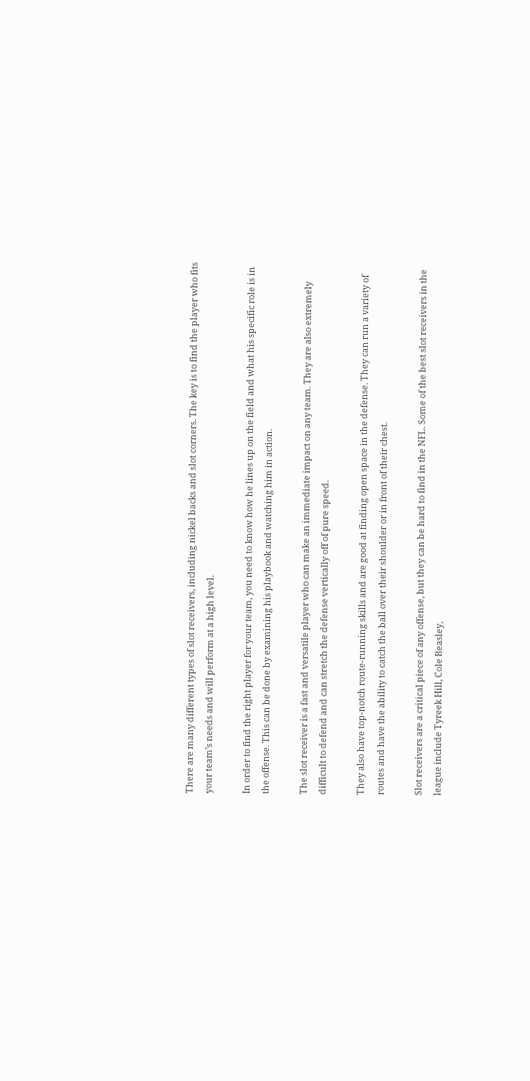There are many different types of slot receivers, including nickel backs and slot corners. The key is to find the player who fits your team’s needs and will perform at a high level.

In order to find the right player for your team, you need to know how he lines up on the field and what his specific role is in the offense. This can be done by examining his playbook and watching him in action.

The slot receiver is a fast and versatile player who can make an immediate impact on any team. They are also extremely difficult to defend and can stretch the defense vertically off of pure speed.

They also have top-notch route-running skills and are good at finding open space in the defense. They can run a variety of routes and have the ability to catch the ball over their shoulder or in front of their chest.

Slot receivers are a critical piece of any offense, but they can be hard to find in the NFL. Some of the best slot receivers in the league include Tyreek Hill, Cole Beasley,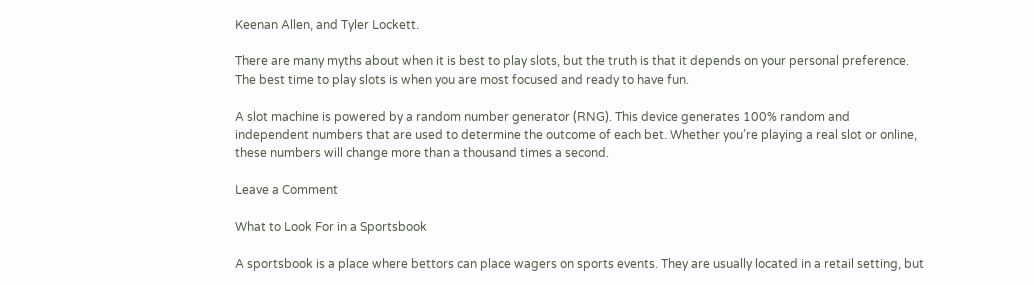Keenan Allen, and Tyler Lockett.

There are many myths about when it is best to play slots, but the truth is that it depends on your personal preference. The best time to play slots is when you are most focused and ready to have fun.

A slot machine is powered by a random number generator (RNG). This device generates 100% random and independent numbers that are used to determine the outcome of each bet. Whether you’re playing a real slot or online, these numbers will change more than a thousand times a second.

Leave a Comment

What to Look For in a Sportsbook

A sportsbook is a place where bettors can place wagers on sports events. They are usually located in a retail setting, but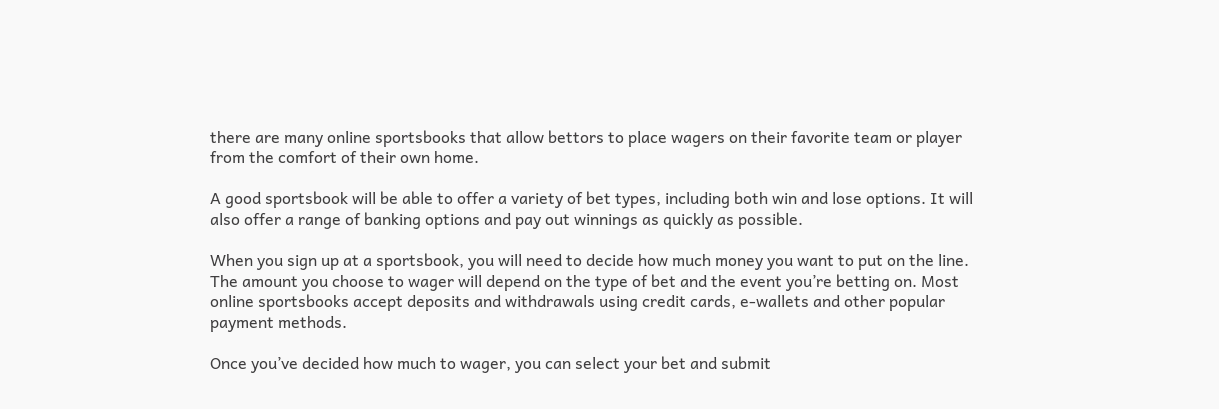there are many online sportsbooks that allow bettors to place wagers on their favorite team or player from the comfort of their own home.

A good sportsbook will be able to offer a variety of bet types, including both win and lose options. It will also offer a range of banking options and pay out winnings as quickly as possible.

When you sign up at a sportsbook, you will need to decide how much money you want to put on the line. The amount you choose to wager will depend on the type of bet and the event you’re betting on. Most online sportsbooks accept deposits and withdrawals using credit cards, e-wallets and other popular payment methods.

Once you’ve decided how much to wager, you can select your bet and submit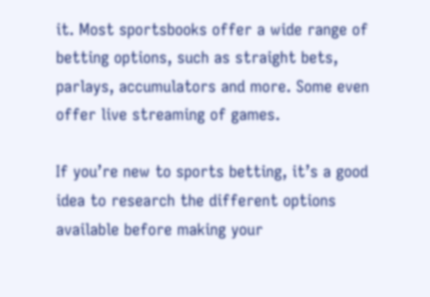it. Most sportsbooks offer a wide range of betting options, such as straight bets, parlays, accumulators and more. Some even offer live streaming of games.

If you’re new to sports betting, it’s a good idea to research the different options available before making your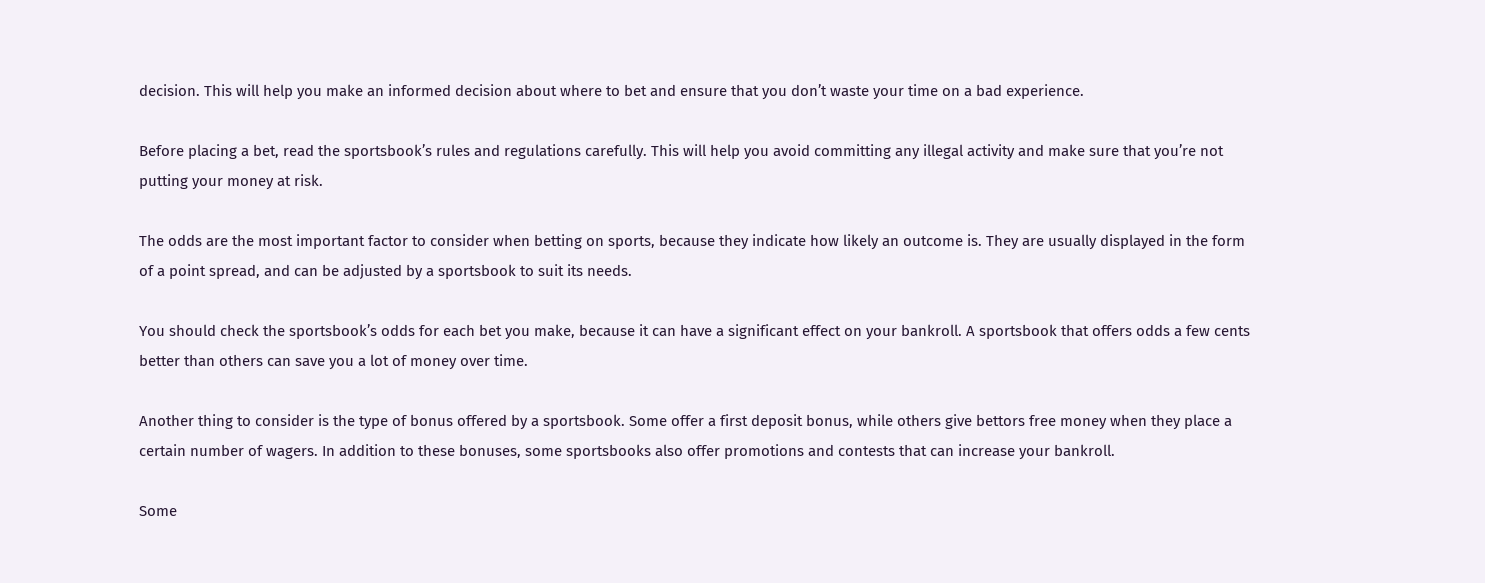decision. This will help you make an informed decision about where to bet and ensure that you don’t waste your time on a bad experience.

Before placing a bet, read the sportsbook’s rules and regulations carefully. This will help you avoid committing any illegal activity and make sure that you’re not putting your money at risk.

The odds are the most important factor to consider when betting on sports, because they indicate how likely an outcome is. They are usually displayed in the form of a point spread, and can be adjusted by a sportsbook to suit its needs.

You should check the sportsbook’s odds for each bet you make, because it can have a significant effect on your bankroll. A sportsbook that offers odds a few cents better than others can save you a lot of money over time.

Another thing to consider is the type of bonus offered by a sportsbook. Some offer a first deposit bonus, while others give bettors free money when they place a certain number of wagers. In addition to these bonuses, some sportsbooks also offer promotions and contests that can increase your bankroll.

Some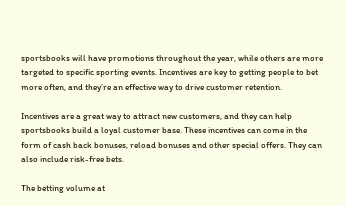sportsbooks will have promotions throughout the year, while others are more targeted to specific sporting events. Incentives are key to getting people to bet more often, and they’re an effective way to drive customer retention.

Incentives are a great way to attract new customers, and they can help sportsbooks build a loyal customer base. These incentives can come in the form of cash back bonuses, reload bonuses and other special offers. They can also include risk-free bets.

The betting volume at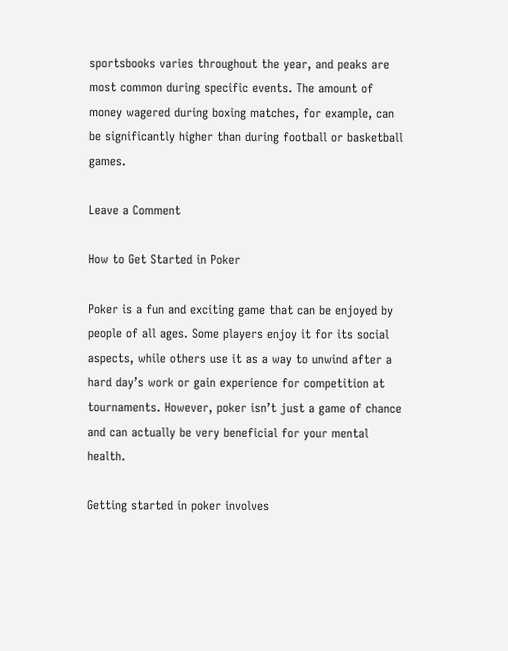sportsbooks varies throughout the year, and peaks are most common during specific events. The amount of money wagered during boxing matches, for example, can be significantly higher than during football or basketball games.

Leave a Comment

How to Get Started in Poker

Poker is a fun and exciting game that can be enjoyed by people of all ages. Some players enjoy it for its social aspects, while others use it as a way to unwind after a hard day’s work or gain experience for competition at tournaments. However, poker isn’t just a game of chance and can actually be very beneficial for your mental health.

Getting started in poker involves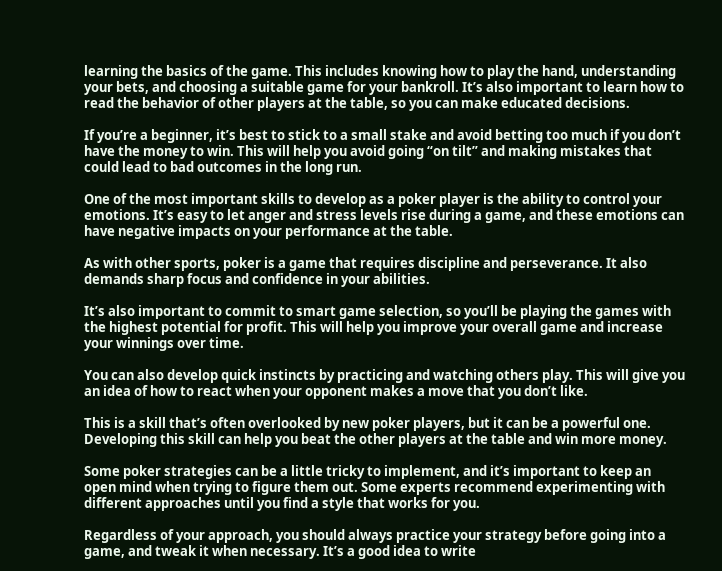learning the basics of the game. This includes knowing how to play the hand, understanding your bets, and choosing a suitable game for your bankroll. It’s also important to learn how to read the behavior of other players at the table, so you can make educated decisions.

If you’re a beginner, it’s best to stick to a small stake and avoid betting too much if you don’t have the money to win. This will help you avoid going “on tilt” and making mistakes that could lead to bad outcomes in the long run.

One of the most important skills to develop as a poker player is the ability to control your emotions. It’s easy to let anger and stress levels rise during a game, and these emotions can have negative impacts on your performance at the table.

As with other sports, poker is a game that requires discipline and perseverance. It also demands sharp focus and confidence in your abilities.

It’s also important to commit to smart game selection, so you’ll be playing the games with the highest potential for profit. This will help you improve your overall game and increase your winnings over time.

You can also develop quick instincts by practicing and watching others play. This will give you an idea of how to react when your opponent makes a move that you don’t like.

This is a skill that’s often overlooked by new poker players, but it can be a powerful one. Developing this skill can help you beat the other players at the table and win more money.

Some poker strategies can be a little tricky to implement, and it’s important to keep an open mind when trying to figure them out. Some experts recommend experimenting with different approaches until you find a style that works for you.

Regardless of your approach, you should always practice your strategy before going into a game, and tweak it when necessary. It’s a good idea to write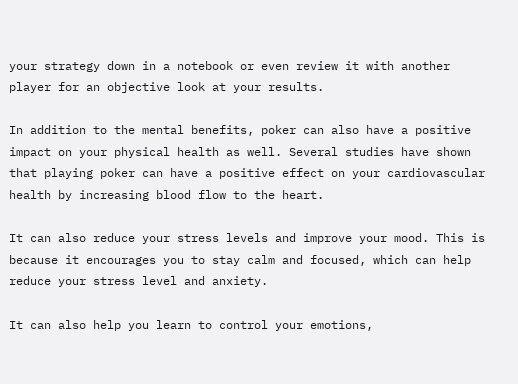your strategy down in a notebook or even review it with another player for an objective look at your results.

In addition to the mental benefits, poker can also have a positive impact on your physical health as well. Several studies have shown that playing poker can have a positive effect on your cardiovascular health by increasing blood flow to the heart.

It can also reduce your stress levels and improve your mood. This is because it encourages you to stay calm and focused, which can help reduce your stress level and anxiety.

It can also help you learn to control your emotions,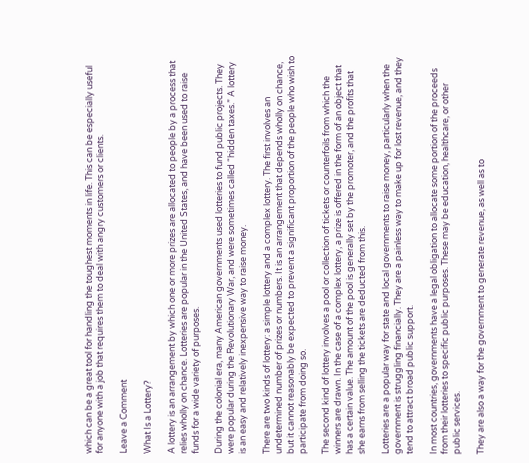which can be a great tool for handling the toughest moments in life. This can be especially useful for anyone with a job that requires them to deal with angry customers or clients.

Leave a Comment

What Is a Lottery?

A lottery is an arrangement by which one or more prizes are allocated to people by a process that relies wholly on chance. Lotteries are popular in the United States, and have been used to raise funds for a wide variety of purposes.

During the colonial era, many American governments used lotteries to fund public projects. They were popular during the Revolutionary War, and were sometimes called “hidden taxes.” A lottery is an easy and relatively inexpensive way to raise money.

There are two kinds of lottery: a simple lottery and a complex lottery. The first involves an undetermined number of prizes or numbers. It is an arrangement that depends wholly on chance, but it cannot reasonably be expected to prevent a significant proportion of the people who wish to participate from doing so.

The second kind of lottery involves a pool or collection of tickets or counterfoils from which the winners are drawn. In the case of a complex lottery, a prize is offered in the form of an object that has a certain value. The amount of the pool is generally set by the promoter, and the profits that she earns from selling the tickets are deducted from this.

Lotteries are a popular way for state and local governments to raise money, particularly when the government is struggling financially. They are a painless way to make up for lost revenue, and they tend to attract broad public support.

In most countries, governments have a legal obligation to allocate some portion of the proceeds from their lotteries to specific public purposes. These may be education, healthcare, or other public services.

They are also a way for the government to generate revenue, as well as to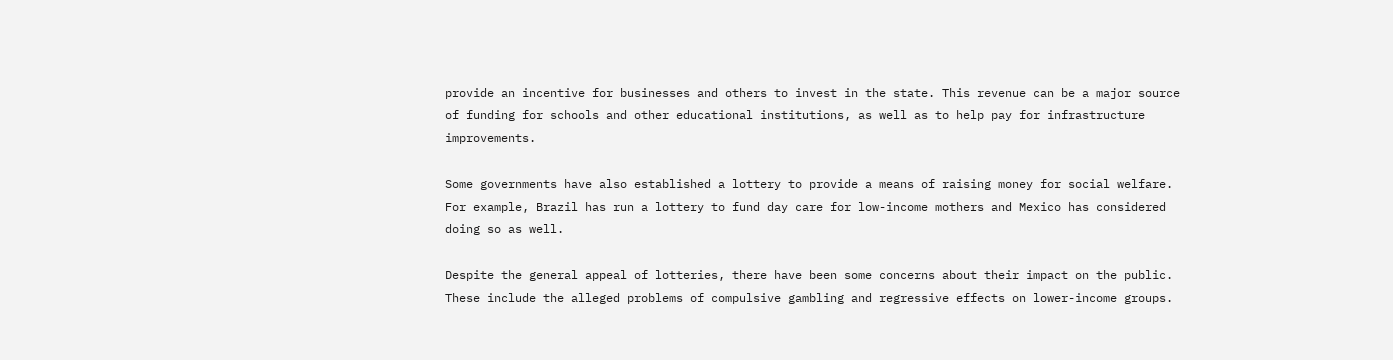provide an incentive for businesses and others to invest in the state. This revenue can be a major source of funding for schools and other educational institutions, as well as to help pay for infrastructure improvements.

Some governments have also established a lottery to provide a means of raising money for social welfare. For example, Brazil has run a lottery to fund day care for low-income mothers and Mexico has considered doing so as well.

Despite the general appeal of lotteries, there have been some concerns about their impact on the public. These include the alleged problems of compulsive gambling and regressive effects on lower-income groups.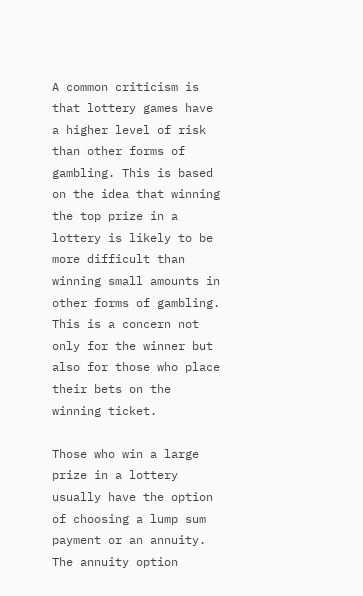A common criticism is that lottery games have a higher level of risk than other forms of gambling. This is based on the idea that winning the top prize in a lottery is likely to be more difficult than winning small amounts in other forms of gambling. This is a concern not only for the winner but also for those who place their bets on the winning ticket.

Those who win a large prize in a lottery usually have the option of choosing a lump sum payment or an annuity. The annuity option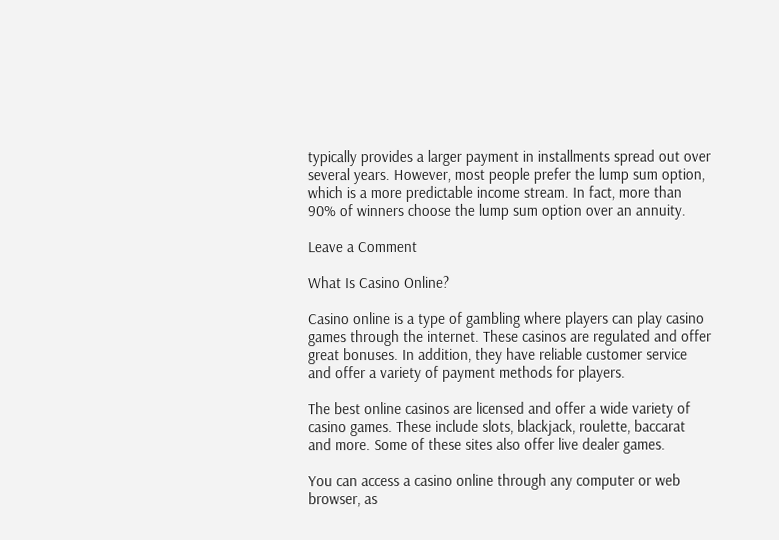typically provides a larger payment in installments spread out over several years. However, most people prefer the lump sum option, which is a more predictable income stream. In fact, more than 90% of winners choose the lump sum option over an annuity.

Leave a Comment

What Is Casino Online?

Casino online is a type of gambling where players can play casino games through the internet. These casinos are regulated and offer great bonuses. In addition, they have reliable customer service and offer a variety of payment methods for players.

The best online casinos are licensed and offer a wide variety of casino games. These include slots, blackjack, roulette, baccarat and more. Some of these sites also offer live dealer games.

You can access a casino online through any computer or web browser, as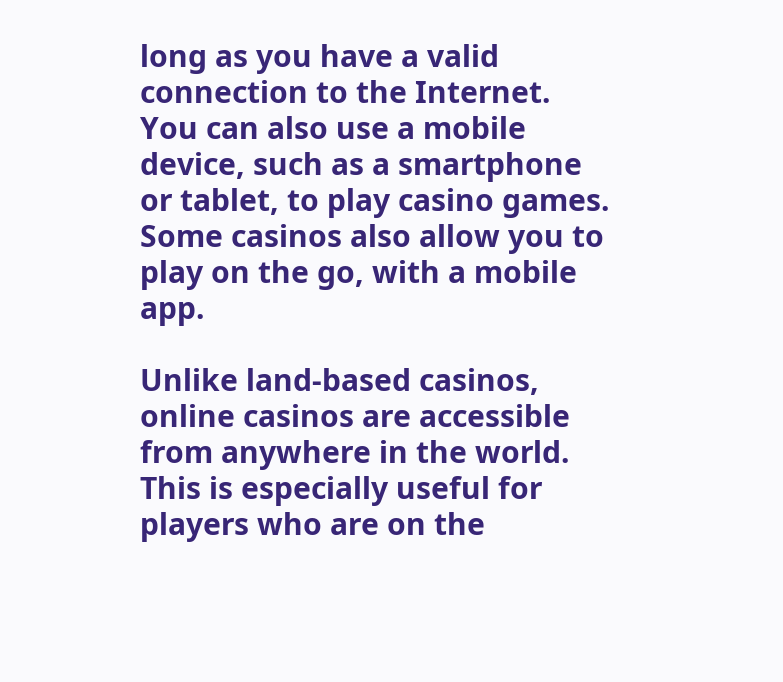long as you have a valid connection to the Internet. You can also use a mobile device, such as a smartphone or tablet, to play casino games. Some casinos also allow you to play on the go, with a mobile app.

Unlike land-based casinos, online casinos are accessible from anywhere in the world. This is especially useful for players who are on the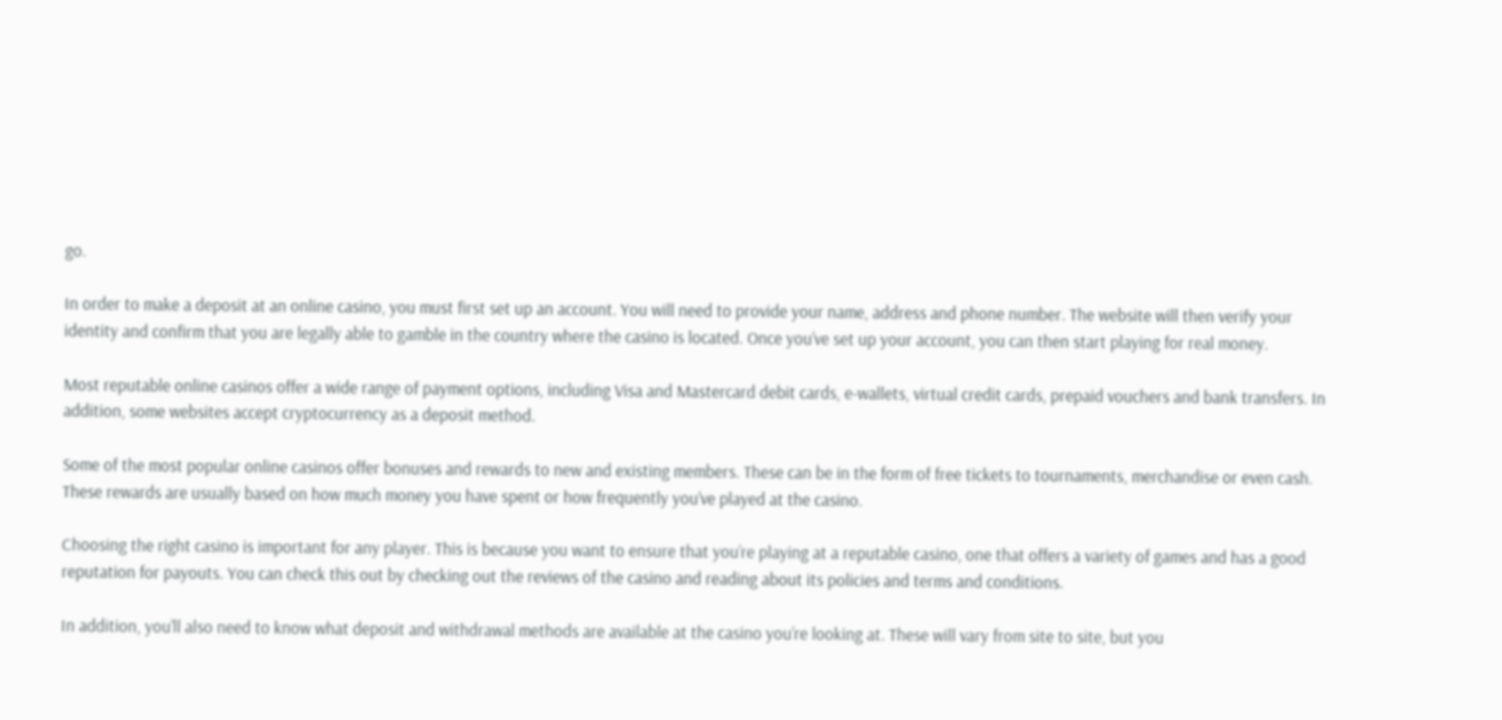go.

In order to make a deposit at an online casino, you must first set up an account. You will need to provide your name, address and phone number. The website will then verify your identity and confirm that you are legally able to gamble in the country where the casino is located. Once you’ve set up your account, you can then start playing for real money.

Most reputable online casinos offer a wide range of payment options, including Visa and Mastercard debit cards, e-wallets, virtual credit cards, prepaid vouchers and bank transfers. In addition, some websites accept cryptocurrency as a deposit method.

Some of the most popular online casinos offer bonuses and rewards to new and existing members. These can be in the form of free tickets to tournaments, merchandise or even cash. These rewards are usually based on how much money you have spent or how frequently you’ve played at the casino.

Choosing the right casino is important for any player. This is because you want to ensure that you’re playing at a reputable casino, one that offers a variety of games and has a good reputation for payouts. You can check this out by checking out the reviews of the casino and reading about its policies and terms and conditions.

In addition, you’ll also need to know what deposit and withdrawal methods are available at the casino you’re looking at. These will vary from site to site, but you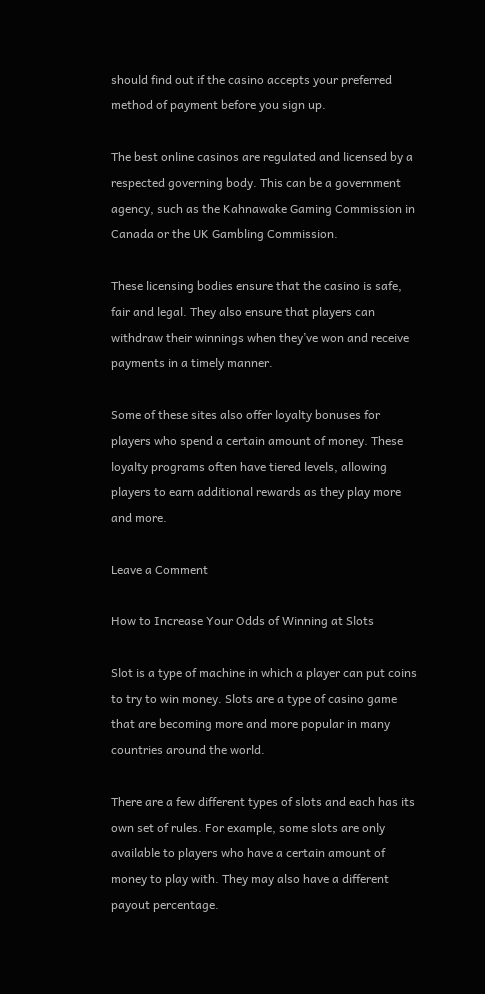should find out if the casino accepts your preferred method of payment before you sign up.

The best online casinos are regulated and licensed by a respected governing body. This can be a government agency, such as the Kahnawake Gaming Commission in Canada or the UK Gambling Commission.

These licensing bodies ensure that the casino is safe, fair and legal. They also ensure that players can withdraw their winnings when they’ve won and receive payments in a timely manner.

Some of these sites also offer loyalty bonuses for players who spend a certain amount of money. These loyalty programs often have tiered levels, allowing players to earn additional rewards as they play more and more.

Leave a Comment

How to Increase Your Odds of Winning at Slots

Slot is a type of machine in which a player can put coins to try to win money. Slots are a type of casino game that are becoming more and more popular in many countries around the world.

There are a few different types of slots and each has its own set of rules. For example, some slots are only available to players who have a certain amount of money to play with. They may also have a different payout percentage.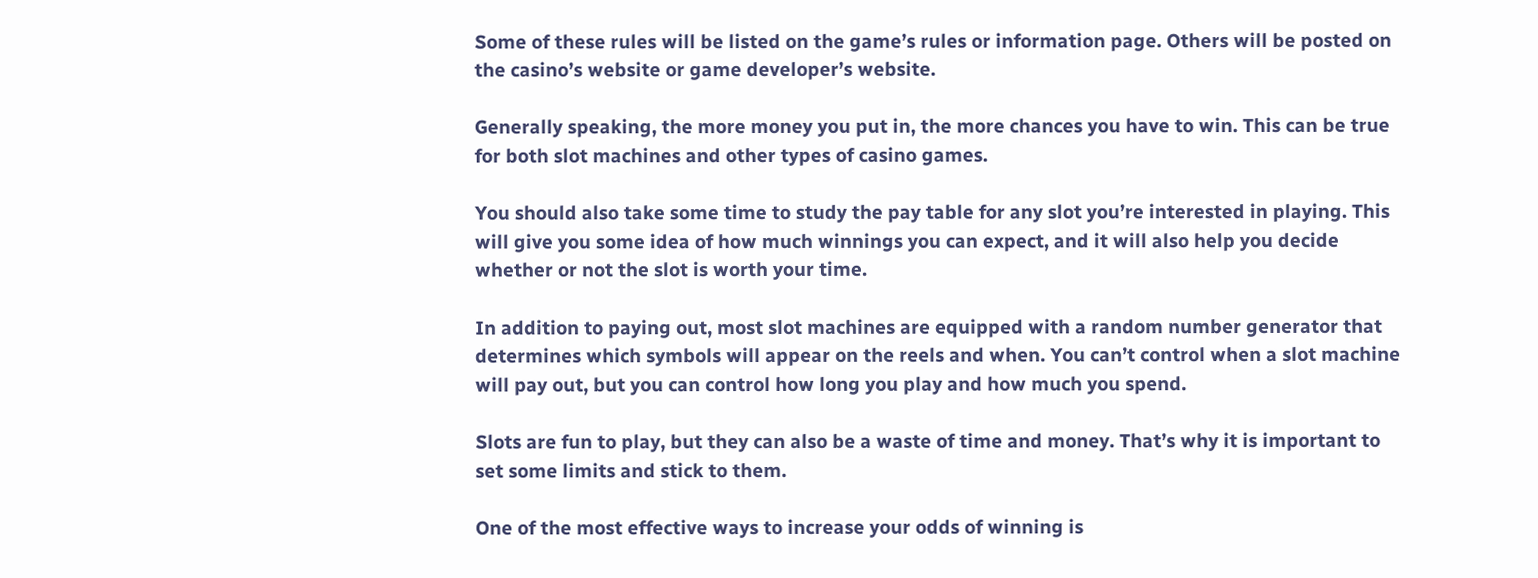Some of these rules will be listed on the game’s rules or information page. Others will be posted on the casino’s website or game developer’s website.

Generally speaking, the more money you put in, the more chances you have to win. This can be true for both slot machines and other types of casino games.

You should also take some time to study the pay table for any slot you’re interested in playing. This will give you some idea of how much winnings you can expect, and it will also help you decide whether or not the slot is worth your time.

In addition to paying out, most slot machines are equipped with a random number generator that determines which symbols will appear on the reels and when. You can’t control when a slot machine will pay out, but you can control how long you play and how much you spend.

Slots are fun to play, but they can also be a waste of time and money. That’s why it is important to set some limits and stick to them.

One of the most effective ways to increase your odds of winning is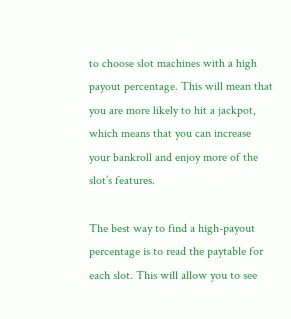to choose slot machines with a high payout percentage. This will mean that you are more likely to hit a jackpot, which means that you can increase your bankroll and enjoy more of the slot’s features.

The best way to find a high-payout percentage is to read the paytable for each slot. This will allow you to see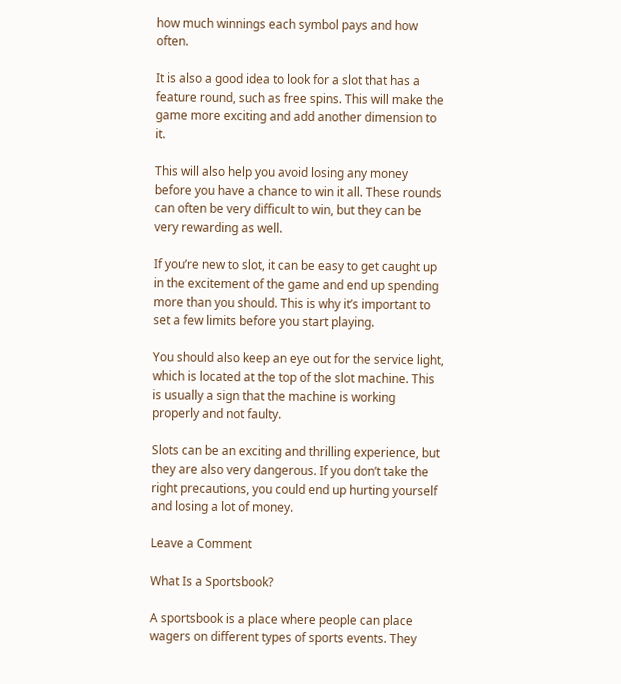how much winnings each symbol pays and how often.

It is also a good idea to look for a slot that has a feature round, such as free spins. This will make the game more exciting and add another dimension to it.

This will also help you avoid losing any money before you have a chance to win it all. These rounds can often be very difficult to win, but they can be very rewarding as well.

If you’re new to slot, it can be easy to get caught up in the excitement of the game and end up spending more than you should. This is why it’s important to set a few limits before you start playing.

You should also keep an eye out for the service light, which is located at the top of the slot machine. This is usually a sign that the machine is working properly and not faulty.

Slots can be an exciting and thrilling experience, but they are also very dangerous. If you don’t take the right precautions, you could end up hurting yourself and losing a lot of money.

Leave a Comment

What Is a Sportsbook?

A sportsbook is a place where people can place wagers on different types of sports events. They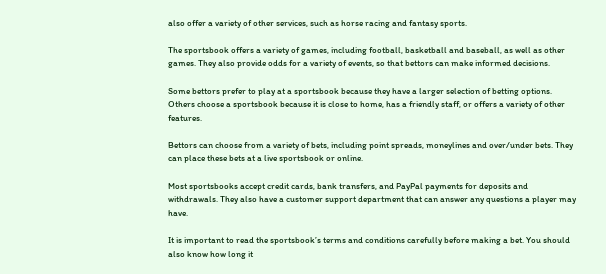also offer a variety of other services, such as horse racing and fantasy sports.

The sportsbook offers a variety of games, including football, basketball and baseball, as well as other games. They also provide odds for a variety of events, so that bettors can make informed decisions.

Some bettors prefer to play at a sportsbook because they have a larger selection of betting options. Others choose a sportsbook because it is close to home, has a friendly staff, or offers a variety of other features.

Bettors can choose from a variety of bets, including point spreads, moneylines and over/under bets. They can place these bets at a live sportsbook or online.

Most sportsbooks accept credit cards, bank transfers, and PayPal payments for deposits and withdrawals. They also have a customer support department that can answer any questions a player may have.

It is important to read the sportsbook’s terms and conditions carefully before making a bet. You should also know how long it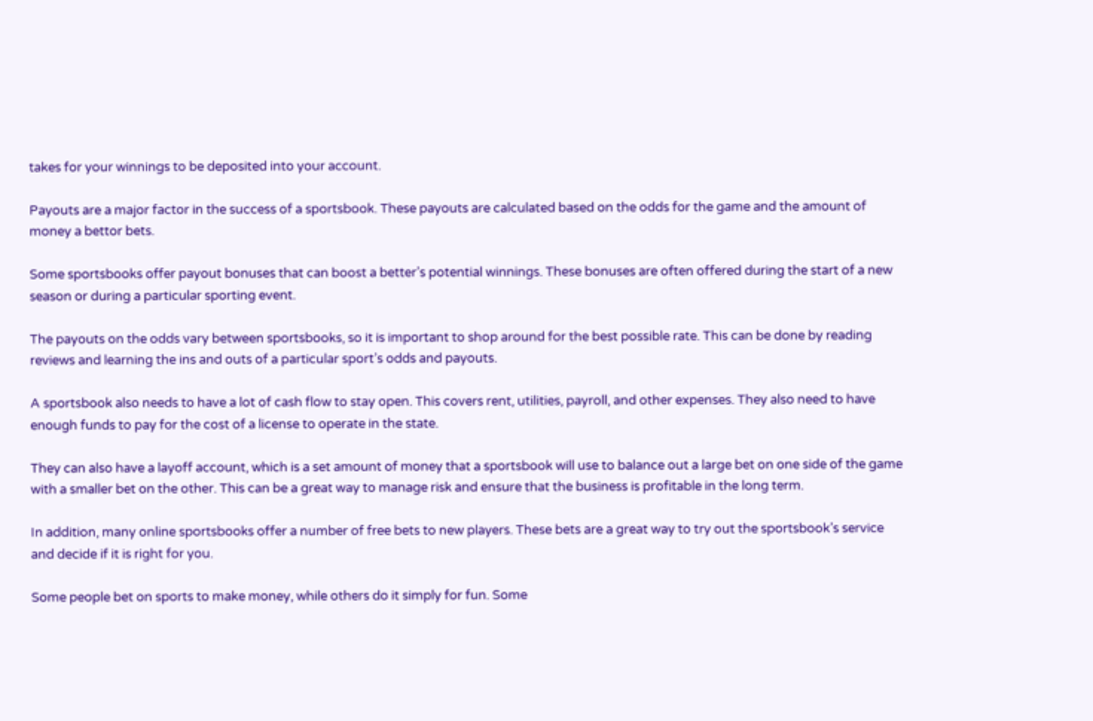takes for your winnings to be deposited into your account.

Payouts are a major factor in the success of a sportsbook. These payouts are calculated based on the odds for the game and the amount of money a bettor bets.

Some sportsbooks offer payout bonuses that can boost a better’s potential winnings. These bonuses are often offered during the start of a new season or during a particular sporting event.

The payouts on the odds vary between sportsbooks, so it is important to shop around for the best possible rate. This can be done by reading reviews and learning the ins and outs of a particular sport’s odds and payouts.

A sportsbook also needs to have a lot of cash flow to stay open. This covers rent, utilities, payroll, and other expenses. They also need to have enough funds to pay for the cost of a license to operate in the state.

They can also have a layoff account, which is a set amount of money that a sportsbook will use to balance out a large bet on one side of the game with a smaller bet on the other. This can be a great way to manage risk and ensure that the business is profitable in the long term.

In addition, many online sportsbooks offer a number of free bets to new players. These bets are a great way to try out the sportsbook’s service and decide if it is right for you.

Some people bet on sports to make money, while others do it simply for fun. Some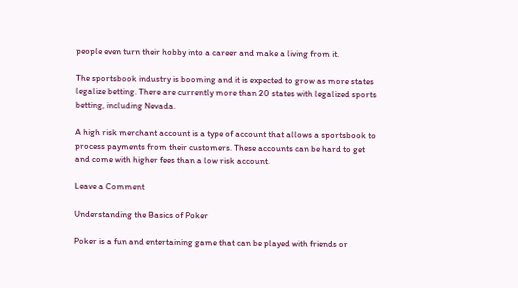people even turn their hobby into a career and make a living from it.

The sportsbook industry is booming and it is expected to grow as more states legalize betting. There are currently more than 20 states with legalized sports betting, including Nevada.

A high risk merchant account is a type of account that allows a sportsbook to process payments from their customers. These accounts can be hard to get and come with higher fees than a low risk account.

Leave a Comment

Understanding the Basics of Poker

Poker is a fun and entertaining game that can be played with friends or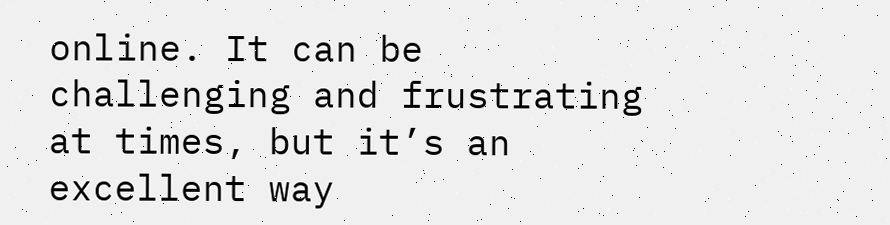online. It can be challenging and frustrating at times, but it’s an excellent way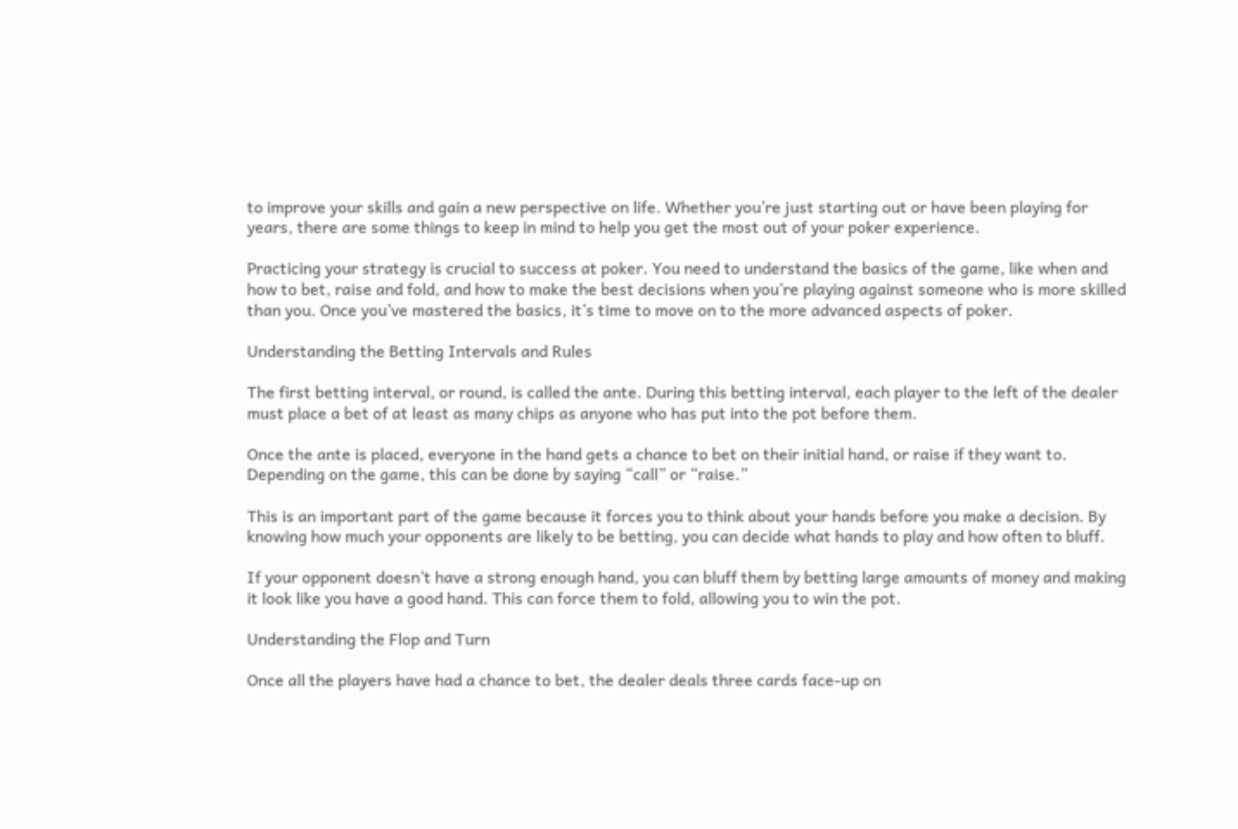to improve your skills and gain a new perspective on life. Whether you’re just starting out or have been playing for years, there are some things to keep in mind to help you get the most out of your poker experience.

Practicing your strategy is crucial to success at poker. You need to understand the basics of the game, like when and how to bet, raise and fold, and how to make the best decisions when you’re playing against someone who is more skilled than you. Once you’ve mastered the basics, it’s time to move on to the more advanced aspects of poker.

Understanding the Betting Intervals and Rules

The first betting interval, or round, is called the ante. During this betting interval, each player to the left of the dealer must place a bet of at least as many chips as anyone who has put into the pot before them.

Once the ante is placed, everyone in the hand gets a chance to bet on their initial hand, or raise if they want to. Depending on the game, this can be done by saying “call” or “raise.”

This is an important part of the game because it forces you to think about your hands before you make a decision. By knowing how much your opponents are likely to be betting, you can decide what hands to play and how often to bluff.

If your opponent doesn’t have a strong enough hand, you can bluff them by betting large amounts of money and making it look like you have a good hand. This can force them to fold, allowing you to win the pot.

Understanding the Flop and Turn

Once all the players have had a chance to bet, the dealer deals three cards face-up on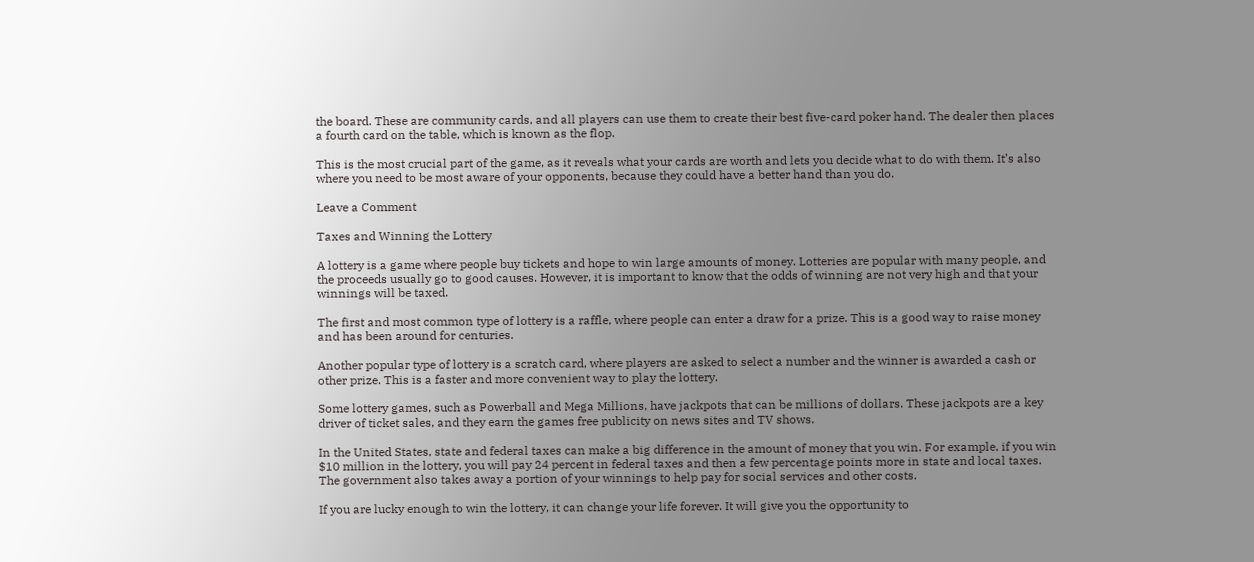the board. These are community cards, and all players can use them to create their best five-card poker hand. The dealer then places a fourth card on the table, which is known as the flop.

This is the most crucial part of the game, as it reveals what your cards are worth and lets you decide what to do with them. It’s also where you need to be most aware of your opponents, because they could have a better hand than you do.

Leave a Comment

Taxes and Winning the Lottery

A lottery is a game where people buy tickets and hope to win large amounts of money. Lotteries are popular with many people, and the proceeds usually go to good causes. However, it is important to know that the odds of winning are not very high and that your winnings will be taxed.

The first and most common type of lottery is a raffle, where people can enter a draw for a prize. This is a good way to raise money and has been around for centuries.

Another popular type of lottery is a scratch card, where players are asked to select a number and the winner is awarded a cash or other prize. This is a faster and more convenient way to play the lottery.

Some lottery games, such as Powerball and Mega Millions, have jackpots that can be millions of dollars. These jackpots are a key driver of ticket sales, and they earn the games free publicity on news sites and TV shows.

In the United States, state and federal taxes can make a big difference in the amount of money that you win. For example, if you win $10 million in the lottery, you will pay 24 percent in federal taxes and then a few percentage points more in state and local taxes. The government also takes away a portion of your winnings to help pay for social services and other costs.

If you are lucky enough to win the lottery, it can change your life forever. It will give you the opportunity to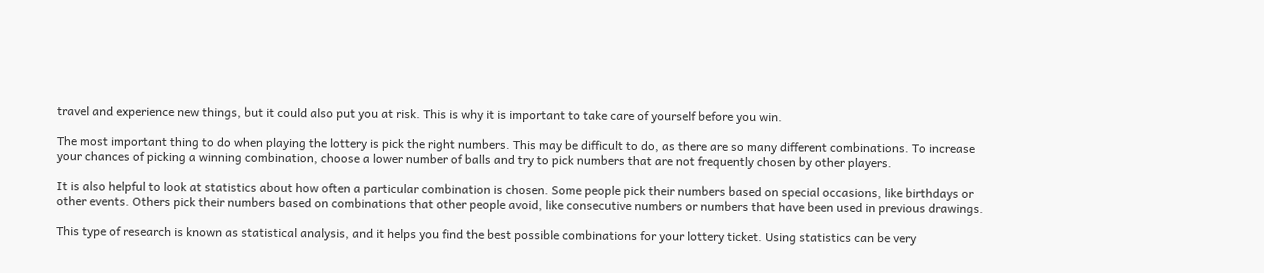travel and experience new things, but it could also put you at risk. This is why it is important to take care of yourself before you win.

The most important thing to do when playing the lottery is pick the right numbers. This may be difficult to do, as there are so many different combinations. To increase your chances of picking a winning combination, choose a lower number of balls and try to pick numbers that are not frequently chosen by other players.

It is also helpful to look at statistics about how often a particular combination is chosen. Some people pick their numbers based on special occasions, like birthdays or other events. Others pick their numbers based on combinations that other people avoid, like consecutive numbers or numbers that have been used in previous drawings.

This type of research is known as statistical analysis, and it helps you find the best possible combinations for your lottery ticket. Using statistics can be very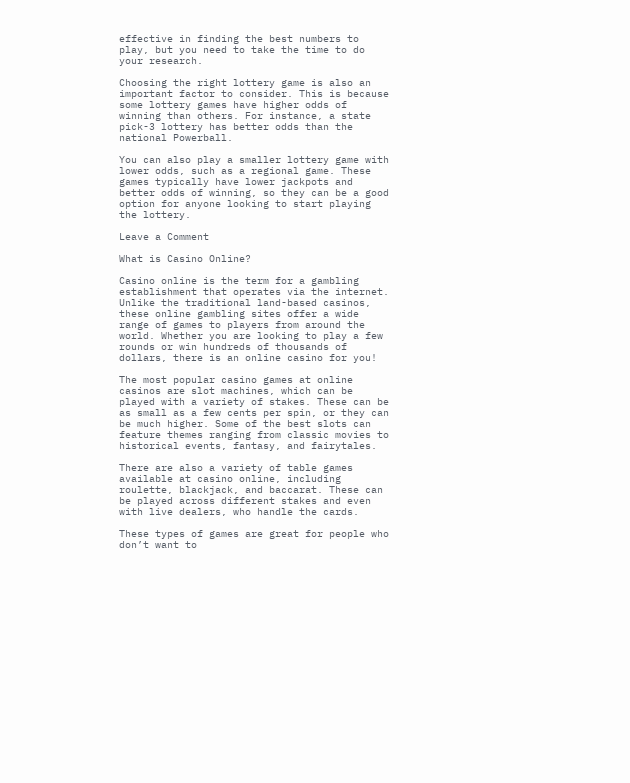effective in finding the best numbers to play, but you need to take the time to do your research.

Choosing the right lottery game is also an important factor to consider. This is because some lottery games have higher odds of winning than others. For instance, a state pick-3 lottery has better odds than the national Powerball.

You can also play a smaller lottery game with lower odds, such as a regional game. These games typically have lower jackpots and better odds of winning, so they can be a good option for anyone looking to start playing the lottery.

Leave a Comment

What is Casino Online?

Casino online is the term for a gambling establishment that operates via the internet. Unlike the traditional land-based casinos, these online gambling sites offer a wide range of games to players from around the world. Whether you are looking to play a few rounds or win hundreds of thousands of dollars, there is an online casino for you!

The most popular casino games at online casinos are slot machines, which can be played with a variety of stakes. These can be as small as a few cents per spin, or they can be much higher. Some of the best slots can feature themes ranging from classic movies to historical events, fantasy, and fairytales.

There are also a variety of table games available at casino online, including roulette, blackjack, and baccarat. These can be played across different stakes and even with live dealers, who handle the cards.

These types of games are great for people who don’t want to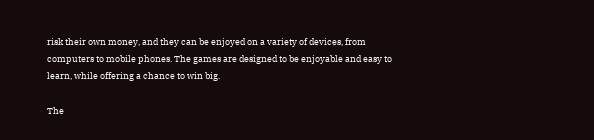risk their own money, and they can be enjoyed on a variety of devices, from computers to mobile phones. The games are designed to be enjoyable and easy to learn, while offering a chance to win big.

The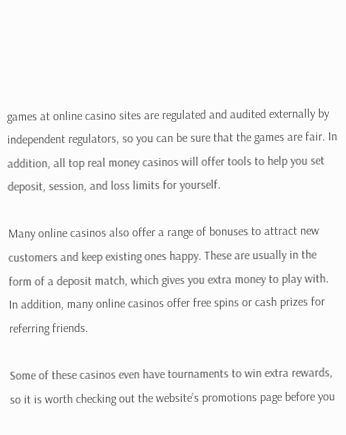games at online casino sites are regulated and audited externally by independent regulators, so you can be sure that the games are fair. In addition, all top real money casinos will offer tools to help you set deposit, session, and loss limits for yourself.

Many online casinos also offer a range of bonuses to attract new customers and keep existing ones happy. These are usually in the form of a deposit match, which gives you extra money to play with. In addition, many online casinos offer free spins or cash prizes for referring friends.

Some of these casinos even have tournaments to win extra rewards, so it is worth checking out the website’s promotions page before you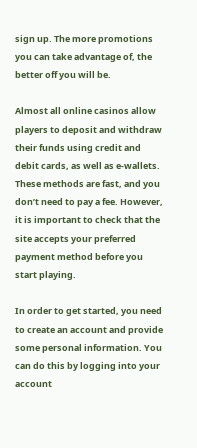sign up. The more promotions you can take advantage of, the better off you will be.

Almost all online casinos allow players to deposit and withdraw their funds using credit and debit cards, as well as e-wallets. These methods are fast, and you don’t need to pay a fee. However, it is important to check that the site accepts your preferred payment method before you start playing.

In order to get started, you need to create an account and provide some personal information. You can do this by logging into your account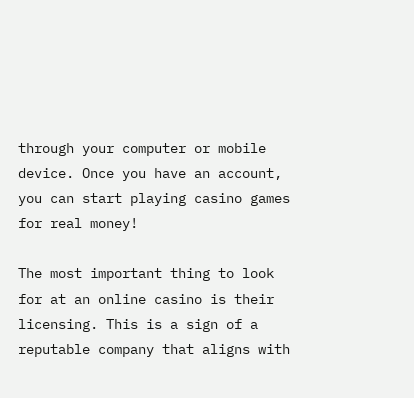through your computer or mobile device. Once you have an account, you can start playing casino games for real money!

The most important thing to look for at an online casino is their licensing. This is a sign of a reputable company that aligns with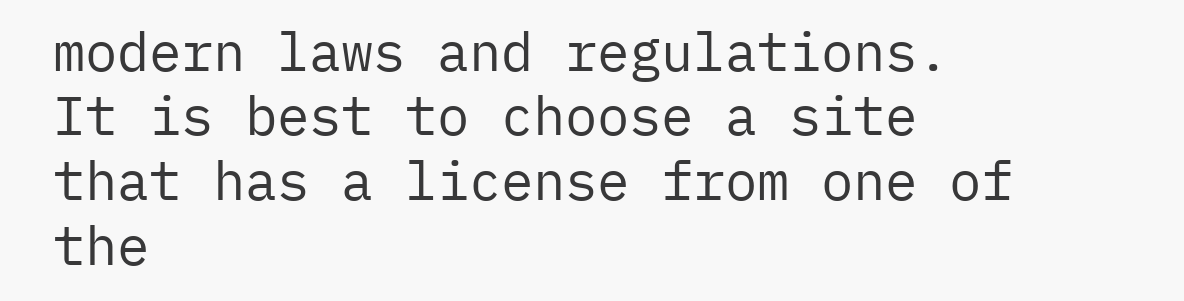modern laws and regulations. It is best to choose a site that has a license from one of the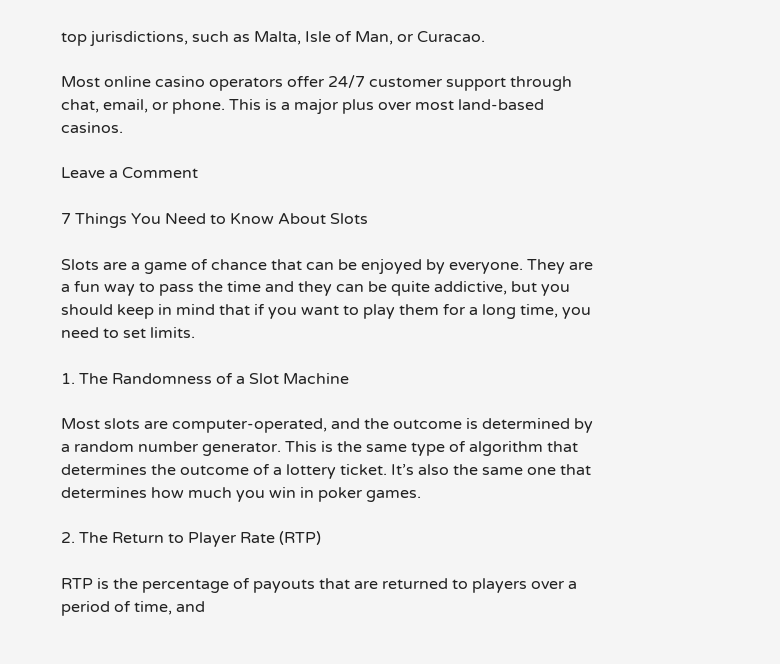top jurisdictions, such as Malta, Isle of Man, or Curacao.

Most online casino operators offer 24/7 customer support through chat, email, or phone. This is a major plus over most land-based casinos.

Leave a Comment

7 Things You Need to Know About Slots

Slots are a game of chance that can be enjoyed by everyone. They are a fun way to pass the time and they can be quite addictive, but you should keep in mind that if you want to play them for a long time, you need to set limits.

1. The Randomness of a Slot Machine

Most slots are computer-operated, and the outcome is determined by a random number generator. This is the same type of algorithm that determines the outcome of a lottery ticket. It’s also the same one that determines how much you win in poker games.

2. The Return to Player Rate (RTP)

RTP is the percentage of payouts that are returned to players over a period of time, and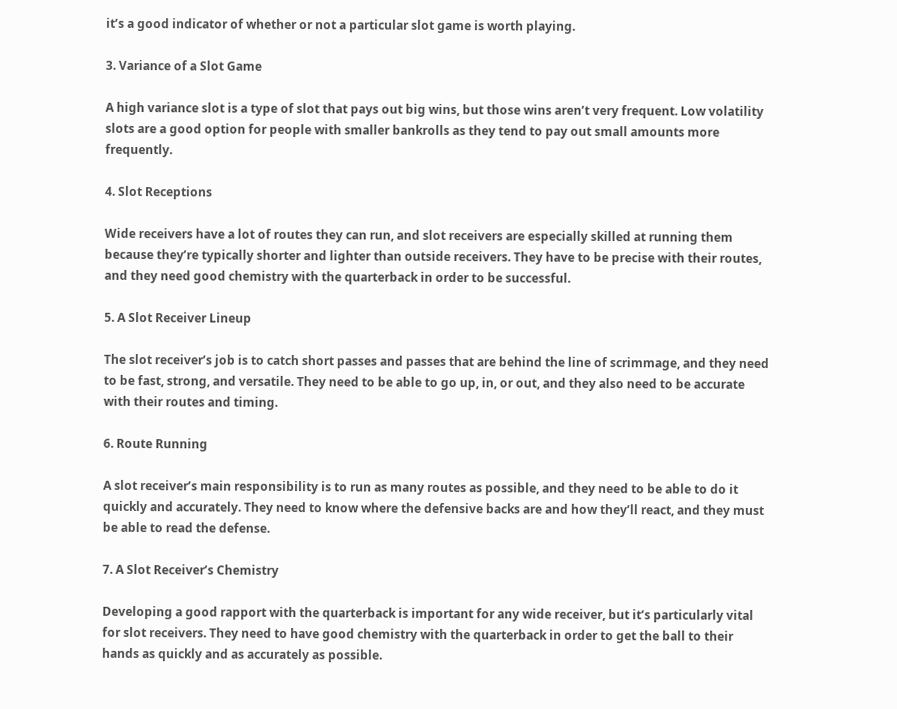it’s a good indicator of whether or not a particular slot game is worth playing.

3. Variance of a Slot Game

A high variance slot is a type of slot that pays out big wins, but those wins aren’t very frequent. Low volatility slots are a good option for people with smaller bankrolls as they tend to pay out small amounts more frequently.

4. Slot Receptions

Wide receivers have a lot of routes they can run, and slot receivers are especially skilled at running them because they’re typically shorter and lighter than outside receivers. They have to be precise with their routes, and they need good chemistry with the quarterback in order to be successful.

5. A Slot Receiver Lineup

The slot receiver’s job is to catch short passes and passes that are behind the line of scrimmage, and they need to be fast, strong, and versatile. They need to be able to go up, in, or out, and they also need to be accurate with their routes and timing.

6. Route Running

A slot receiver’s main responsibility is to run as many routes as possible, and they need to be able to do it quickly and accurately. They need to know where the defensive backs are and how they’ll react, and they must be able to read the defense.

7. A Slot Receiver’s Chemistry

Developing a good rapport with the quarterback is important for any wide receiver, but it’s particularly vital for slot receivers. They need to have good chemistry with the quarterback in order to get the ball to their hands as quickly and as accurately as possible.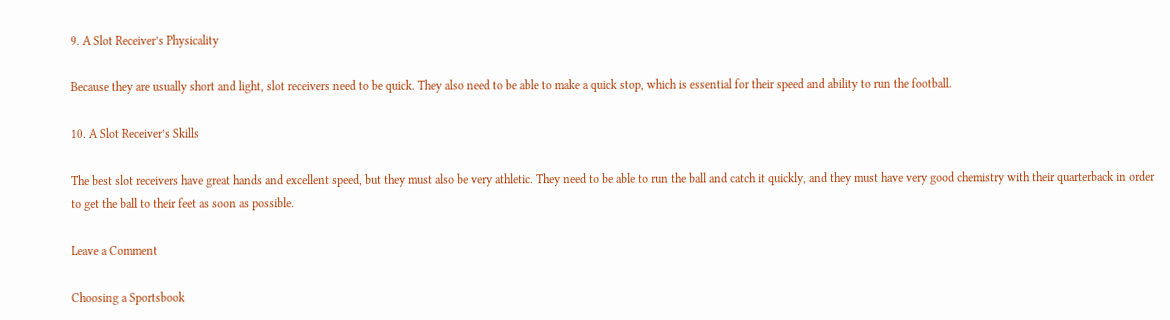9. A Slot Receiver’s Physicality

Because they are usually short and light, slot receivers need to be quick. They also need to be able to make a quick stop, which is essential for their speed and ability to run the football.

10. A Slot Receiver’s Skills

The best slot receivers have great hands and excellent speed, but they must also be very athletic. They need to be able to run the ball and catch it quickly, and they must have very good chemistry with their quarterback in order to get the ball to their feet as soon as possible.

Leave a Comment

Choosing a Sportsbook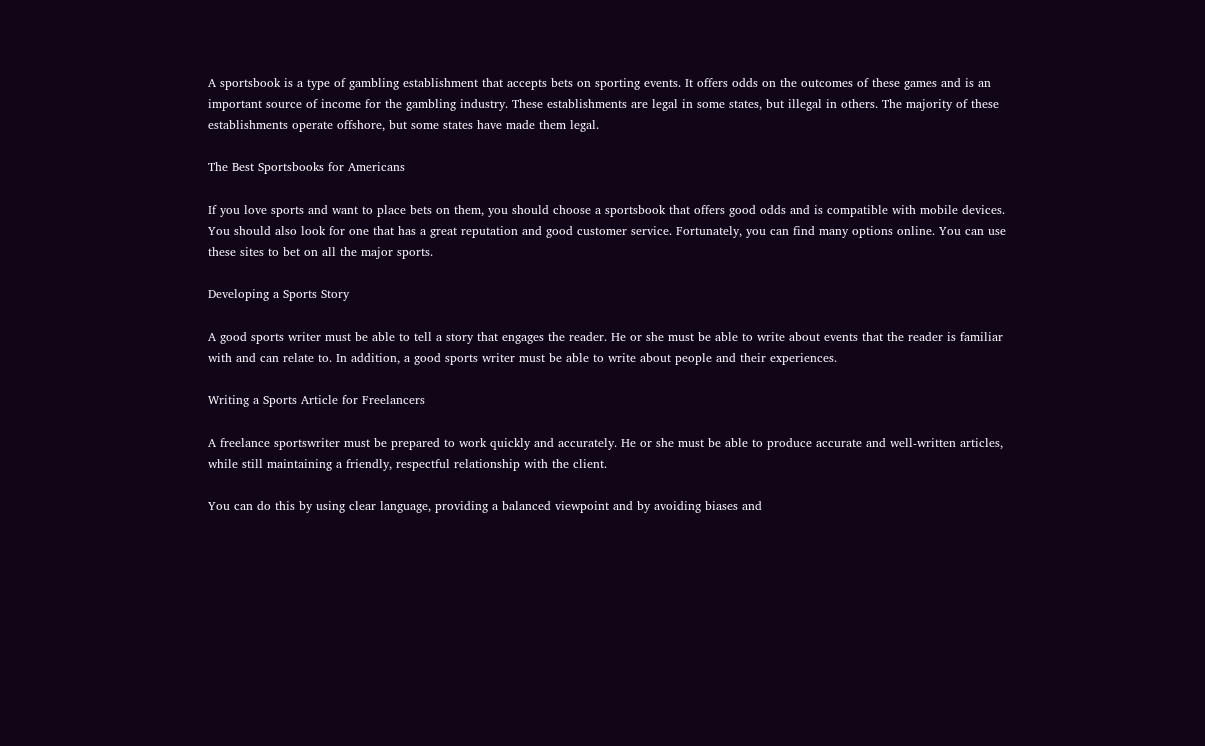A sportsbook is a type of gambling establishment that accepts bets on sporting events. It offers odds on the outcomes of these games and is an important source of income for the gambling industry. These establishments are legal in some states, but illegal in others. The majority of these establishments operate offshore, but some states have made them legal.

The Best Sportsbooks for Americans

If you love sports and want to place bets on them, you should choose a sportsbook that offers good odds and is compatible with mobile devices. You should also look for one that has a great reputation and good customer service. Fortunately, you can find many options online. You can use these sites to bet on all the major sports.

Developing a Sports Story

A good sports writer must be able to tell a story that engages the reader. He or she must be able to write about events that the reader is familiar with and can relate to. In addition, a good sports writer must be able to write about people and their experiences.

Writing a Sports Article for Freelancers

A freelance sportswriter must be prepared to work quickly and accurately. He or she must be able to produce accurate and well-written articles, while still maintaining a friendly, respectful relationship with the client.

You can do this by using clear language, providing a balanced viewpoint and by avoiding biases and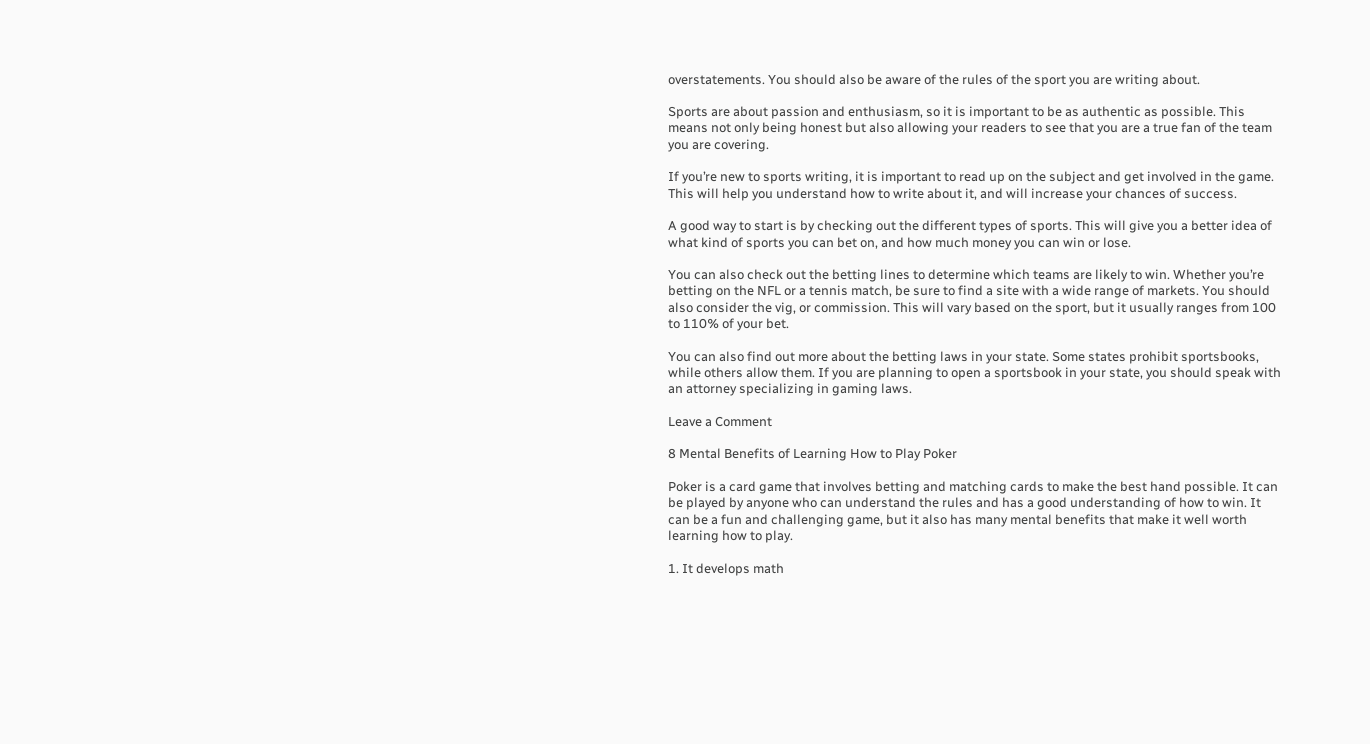overstatements. You should also be aware of the rules of the sport you are writing about.

Sports are about passion and enthusiasm, so it is important to be as authentic as possible. This means not only being honest but also allowing your readers to see that you are a true fan of the team you are covering.

If you’re new to sports writing, it is important to read up on the subject and get involved in the game. This will help you understand how to write about it, and will increase your chances of success.

A good way to start is by checking out the different types of sports. This will give you a better idea of what kind of sports you can bet on, and how much money you can win or lose.

You can also check out the betting lines to determine which teams are likely to win. Whether you’re betting on the NFL or a tennis match, be sure to find a site with a wide range of markets. You should also consider the vig, or commission. This will vary based on the sport, but it usually ranges from 100 to 110% of your bet.

You can also find out more about the betting laws in your state. Some states prohibit sportsbooks, while others allow them. If you are planning to open a sportsbook in your state, you should speak with an attorney specializing in gaming laws.

Leave a Comment

8 Mental Benefits of Learning How to Play Poker

Poker is a card game that involves betting and matching cards to make the best hand possible. It can be played by anyone who can understand the rules and has a good understanding of how to win. It can be a fun and challenging game, but it also has many mental benefits that make it well worth learning how to play.

1. It develops math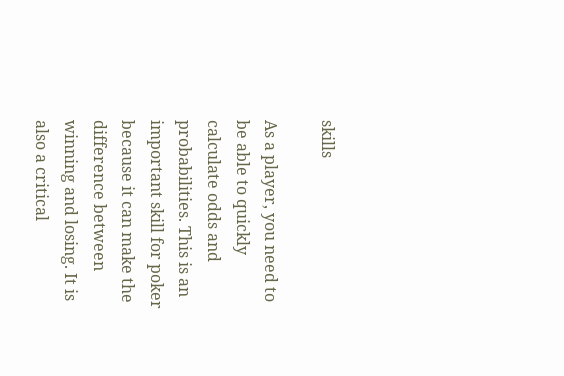skills

As a player, you need to be able to quickly calculate odds and probabilities. This is an important skill for poker because it can make the difference between winning and losing. It is also a critical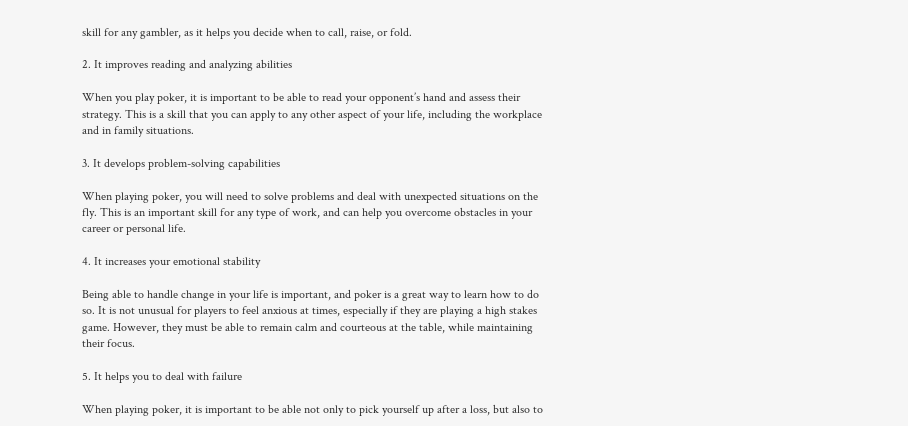skill for any gambler, as it helps you decide when to call, raise, or fold.

2. It improves reading and analyzing abilities

When you play poker, it is important to be able to read your opponent’s hand and assess their strategy. This is a skill that you can apply to any other aspect of your life, including the workplace and in family situations.

3. It develops problem-solving capabilities

When playing poker, you will need to solve problems and deal with unexpected situations on the fly. This is an important skill for any type of work, and can help you overcome obstacles in your career or personal life.

4. It increases your emotional stability

Being able to handle change in your life is important, and poker is a great way to learn how to do so. It is not unusual for players to feel anxious at times, especially if they are playing a high stakes game. However, they must be able to remain calm and courteous at the table, while maintaining their focus.

5. It helps you to deal with failure

When playing poker, it is important to be able not only to pick yourself up after a loss, but also to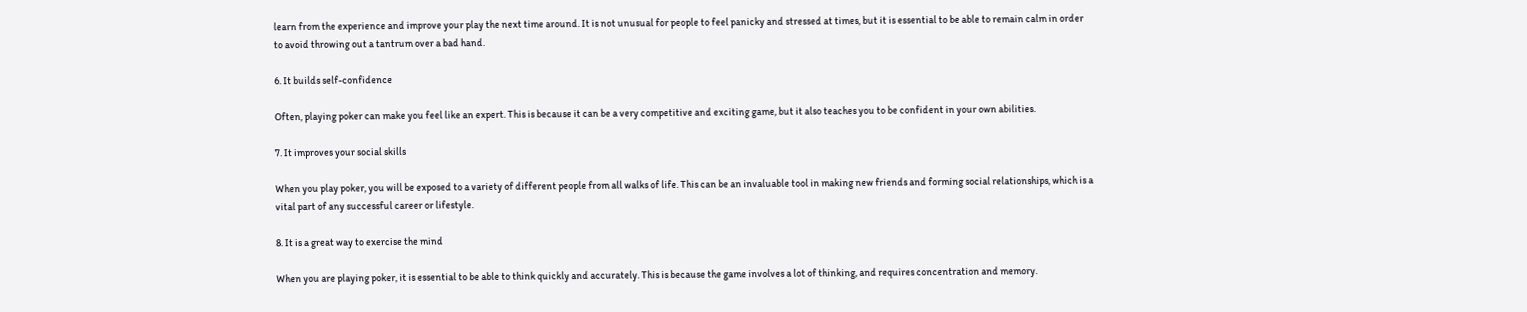learn from the experience and improve your play the next time around. It is not unusual for people to feel panicky and stressed at times, but it is essential to be able to remain calm in order to avoid throwing out a tantrum over a bad hand.

6. It builds self-confidence

Often, playing poker can make you feel like an expert. This is because it can be a very competitive and exciting game, but it also teaches you to be confident in your own abilities.

7. It improves your social skills

When you play poker, you will be exposed to a variety of different people from all walks of life. This can be an invaluable tool in making new friends and forming social relationships, which is a vital part of any successful career or lifestyle.

8. It is a great way to exercise the mind

When you are playing poker, it is essential to be able to think quickly and accurately. This is because the game involves a lot of thinking, and requires concentration and memory.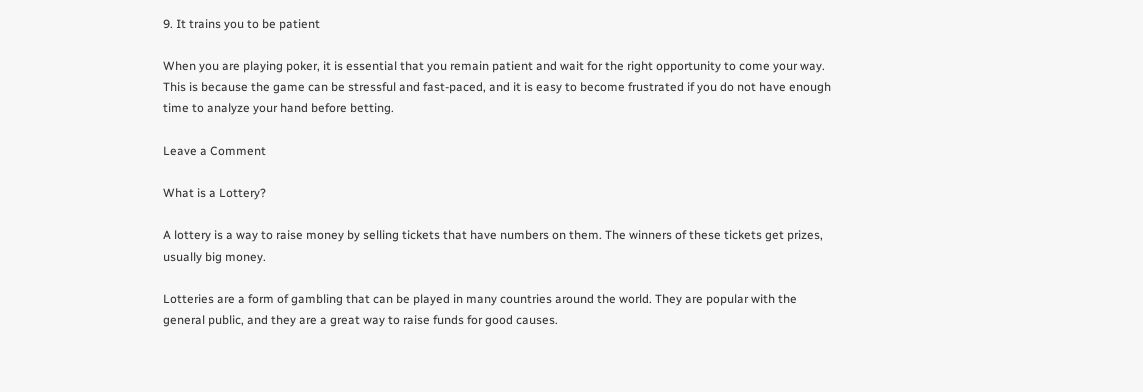9. It trains you to be patient

When you are playing poker, it is essential that you remain patient and wait for the right opportunity to come your way. This is because the game can be stressful and fast-paced, and it is easy to become frustrated if you do not have enough time to analyze your hand before betting.

Leave a Comment

What is a Lottery?

A lottery is a way to raise money by selling tickets that have numbers on them. The winners of these tickets get prizes, usually big money.

Lotteries are a form of gambling that can be played in many countries around the world. They are popular with the general public, and they are a great way to raise funds for good causes.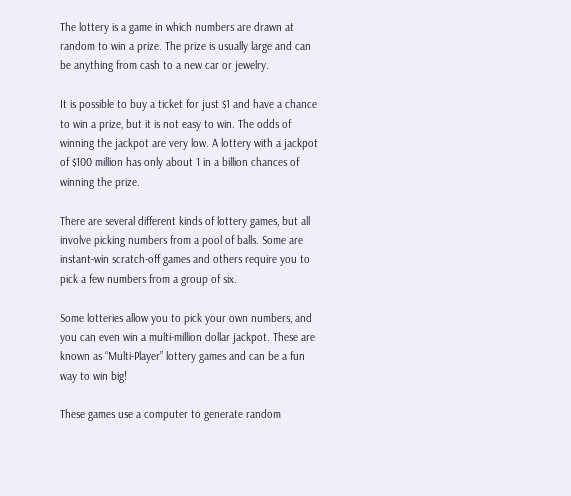The lottery is a game in which numbers are drawn at random to win a prize. The prize is usually large and can be anything from cash to a new car or jewelry.

It is possible to buy a ticket for just $1 and have a chance to win a prize, but it is not easy to win. The odds of winning the jackpot are very low. A lottery with a jackpot of $100 million has only about 1 in a billion chances of winning the prize.

There are several different kinds of lottery games, but all involve picking numbers from a pool of balls. Some are instant-win scratch-off games and others require you to pick a few numbers from a group of six.

Some lotteries allow you to pick your own numbers, and you can even win a multi-million dollar jackpot. These are known as “Multi-Player” lottery games and can be a fun way to win big!

These games use a computer to generate random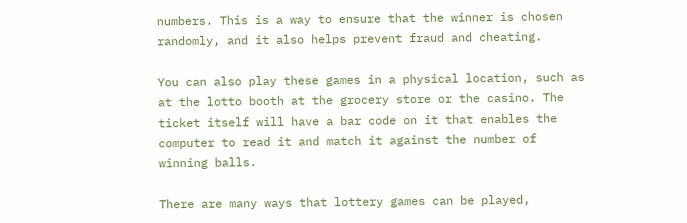numbers. This is a way to ensure that the winner is chosen randomly, and it also helps prevent fraud and cheating.

You can also play these games in a physical location, such as at the lotto booth at the grocery store or the casino. The ticket itself will have a bar code on it that enables the computer to read it and match it against the number of winning balls.

There are many ways that lottery games can be played,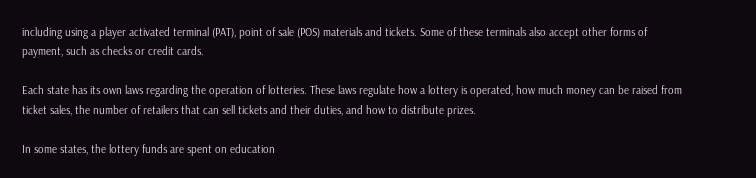including using a player activated terminal (PAT), point of sale (POS) materials and tickets. Some of these terminals also accept other forms of payment, such as checks or credit cards.

Each state has its own laws regarding the operation of lotteries. These laws regulate how a lottery is operated, how much money can be raised from ticket sales, the number of retailers that can sell tickets and their duties, and how to distribute prizes.

In some states, the lottery funds are spent on education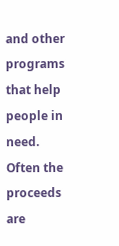and other programs that help people in need. Often the proceeds are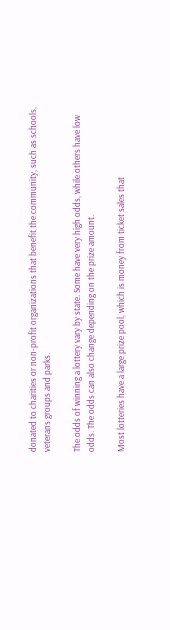donated to charities or non-profit organizations that benefit the community, such as schools, veterans groups and parks.

The odds of winning a lottery vary by state. Some have very high odds, while others have low odds. The odds can also change depending on the prize amount.

Most lotteries have a large prize pool, which is money from ticket sales that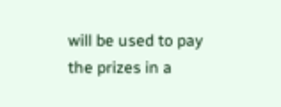will be used to pay the prizes in a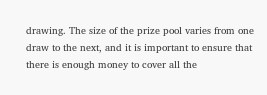drawing. The size of the prize pool varies from one draw to the next, and it is important to ensure that there is enough money to cover all the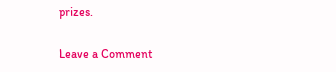prizes.

Leave a Comment